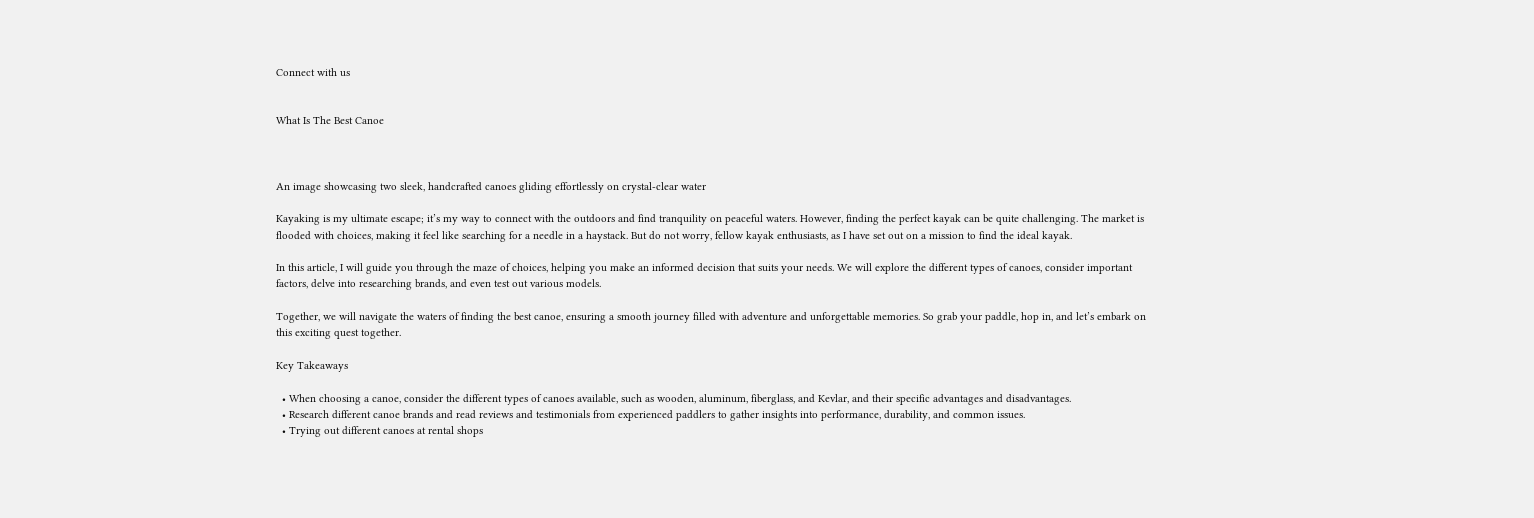Connect with us


What Is The Best Canoe



An image showcasing two sleek, handcrafted canoes gliding effortlessly on crystal-clear water

Kayaking is my ultimate escape; it’s my way to connect with the outdoors and find tranquility on peaceful waters. However, finding the perfect kayak can be quite challenging. The market is flooded with choices, making it feel like searching for a needle in a haystack. But do not worry, fellow kayak enthusiasts, as I have set out on a mission to find the ideal kayak.

In this article, I will guide you through the maze of choices, helping you make an informed decision that suits your needs. We will explore the different types of canoes, consider important factors, delve into researching brands, and even test out various models.

Together, we will navigate the waters of finding the best canoe, ensuring a smooth journey filled with adventure and unforgettable memories. So grab your paddle, hop in, and let’s embark on this exciting quest together.

Key Takeaways

  • When choosing a canoe, consider the different types of canoes available, such as wooden, aluminum, fiberglass, and Kevlar, and their specific advantages and disadvantages.
  • Research different canoe brands and read reviews and testimonials from experienced paddlers to gather insights into performance, durability, and common issues.
  • Trying out different canoes at rental shops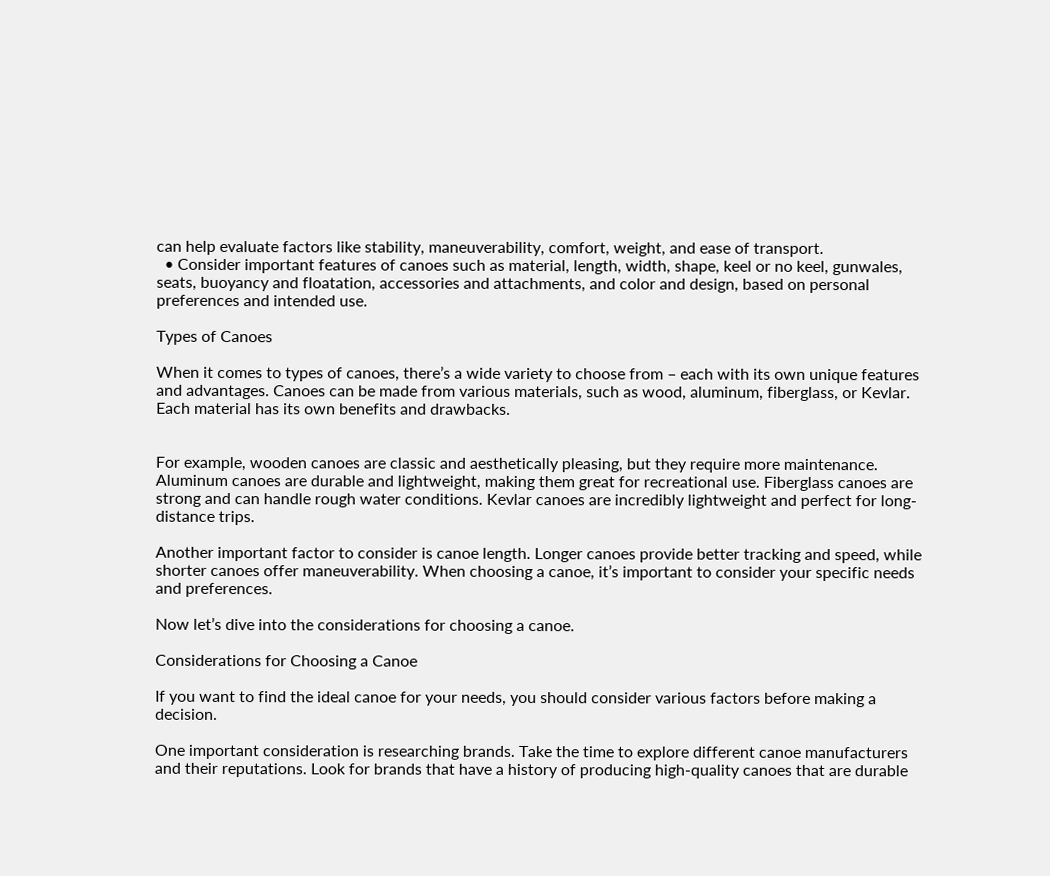can help evaluate factors like stability, maneuverability, comfort, weight, and ease of transport.
  • Consider important features of canoes such as material, length, width, shape, keel or no keel, gunwales, seats, buoyancy and floatation, accessories and attachments, and color and design, based on personal preferences and intended use.

Types of Canoes

When it comes to types of canoes, there’s a wide variety to choose from – each with its own unique features and advantages. Canoes can be made from various materials, such as wood, aluminum, fiberglass, or Kevlar. Each material has its own benefits and drawbacks.


For example, wooden canoes are classic and aesthetically pleasing, but they require more maintenance. Aluminum canoes are durable and lightweight, making them great for recreational use. Fiberglass canoes are strong and can handle rough water conditions. Kevlar canoes are incredibly lightweight and perfect for long-distance trips.

Another important factor to consider is canoe length. Longer canoes provide better tracking and speed, while shorter canoes offer maneuverability. When choosing a canoe, it’s important to consider your specific needs and preferences.

Now let’s dive into the considerations for choosing a canoe.

Considerations for Choosing a Canoe

If you want to find the ideal canoe for your needs, you should consider various factors before making a decision.

One important consideration is researching brands. Take the time to explore different canoe manufacturers and their reputations. Look for brands that have a history of producing high-quality canoes that are durable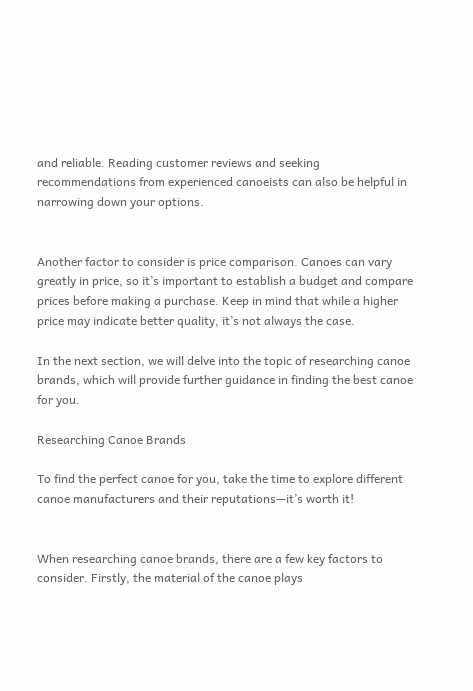and reliable. Reading customer reviews and seeking recommendations from experienced canoeists can also be helpful in narrowing down your options.


Another factor to consider is price comparison. Canoes can vary greatly in price, so it’s important to establish a budget and compare prices before making a purchase. Keep in mind that while a higher price may indicate better quality, it’s not always the case.

In the next section, we will delve into the topic of researching canoe brands, which will provide further guidance in finding the best canoe for you.

Researching Canoe Brands

To find the perfect canoe for you, take the time to explore different canoe manufacturers and their reputations—it’s worth it!


When researching canoe brands, there are a few key factors to consider. Firstly, the material of the canoe plays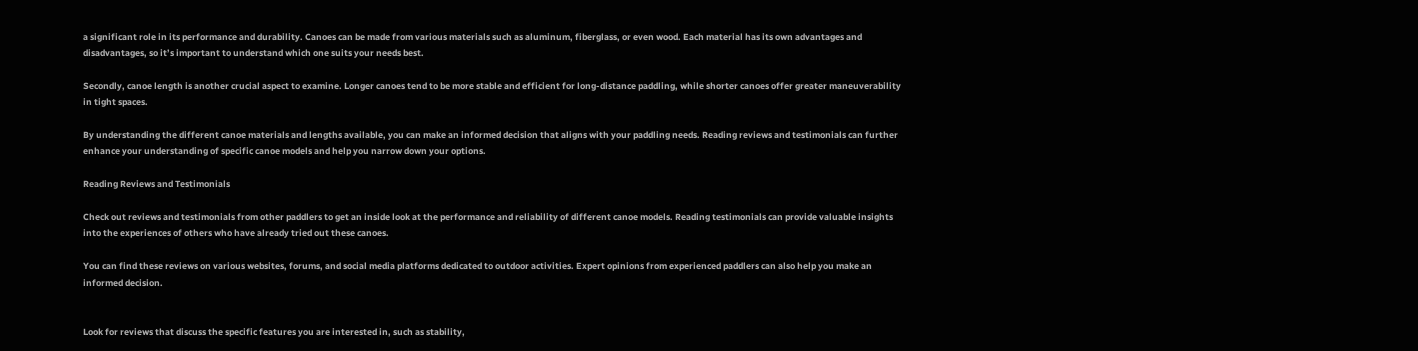a significant role in its performance and durability. Canoes can be made from various materials such as aluminum, fiberglass, or even wood. Each material has its own advantages and disadvantages, so it’s important to understand which one suits your needs best.

Secondly, canoe length is another crucial aspect to examine. Longer canoes tend to be more stable and efficient for long-distance paddling, while shorter canoes offer greater maneuverability in tight spaces.

By understanding the different canoe materials and lengths available, you can make an informed decision that aligns with your paddling needs. Reading reviews and testimonials can further enhance your understanding of specific canoe models and help you narrow down your options.

Reading Reviews and Testimonials

Check out reviews and testimonials from other paddlers to get an inside look at the performance and reliability of different canoe models. Reading testimonials can provide valuable insights into the experiences of others who have already tried out these canoes.

You can find these reviews on various websites, forums, and social media platforms dedicated to outdoor activities. Expert opinions from experienced paddlers can also help you make an informed decision.


Look for reviews that discuss the specific features you are interested in, such as stability,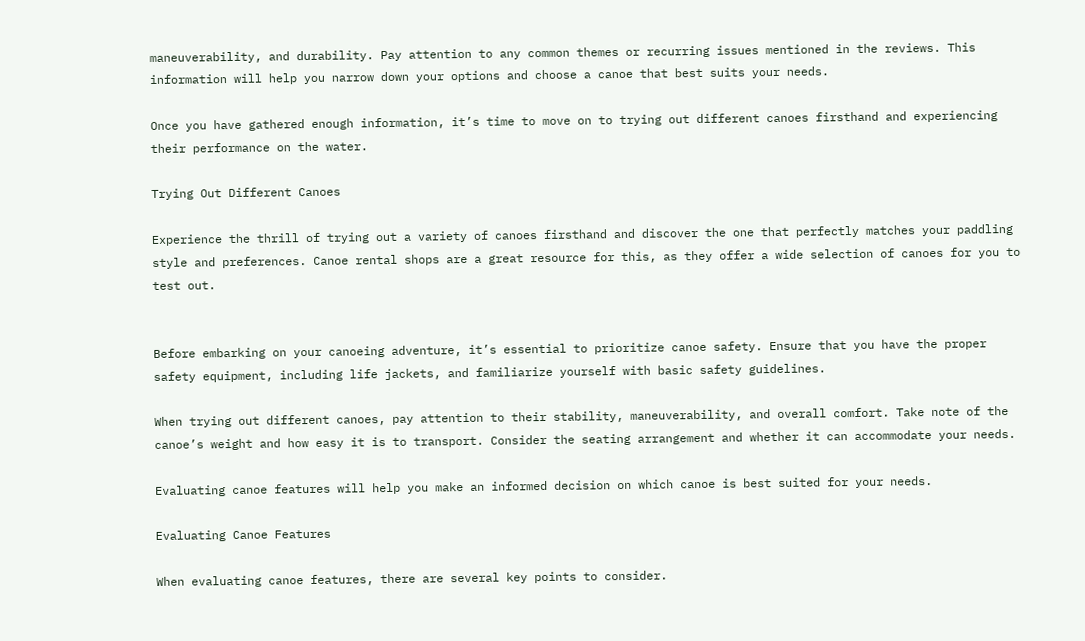maneuverability, and durability. Pay attention to any common themes or recurring issues mentioned in the reviews. This information will help you narrow down your options and choose a canoe that best suits your needs.

Once you have gathered enough information, it’s time to move on to trying out different canoes firsthand and experiencing their performance on the water.

Trying Out Different Canoes

Experience the thrill of trying out a variety of canoes firsthand and discover the one that perfectly matches your paddling style and preferences. Canoe rental shops are a great resource for this, as they offer a wide selection of canoes for you to test out.


Before embarking on your canoeing adventure, it’s essential to prioritize canoe safety. Ensure that you have the proper safety equipment, including life jackets, and familiarize yourself with basic safety guidelines.

When trying out different canoes, pay attention to their stability, maneuverability, and overall comfort. Take note of the canoe’s weight and how easy it is to transport. Consider the seating arrangement and whether it can accommodate your needs.

Evaluating canoe features will help you make an informed decision on which canoe is best suited for your needs.

Evaluating Canoe Features

When evaluating canoe features, there are several key points to consider.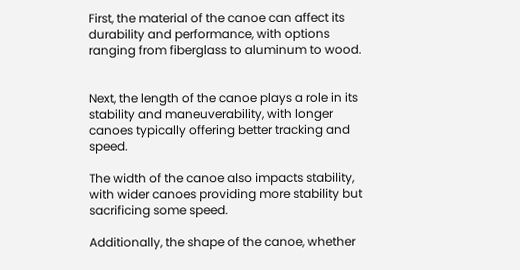First, the material of the canoe can affect its durability and performance, with options ranging from fiberglass to aluminum to wood.


Next, the length of the canoe plays a role in its stability and maneuverability, with longer canoes typically offering better tracking and speed.

The width of the canoe also impacts stability, with wider canoes providing more stability but sacrificing some speed.

Additionally, the shape of the canoe, whether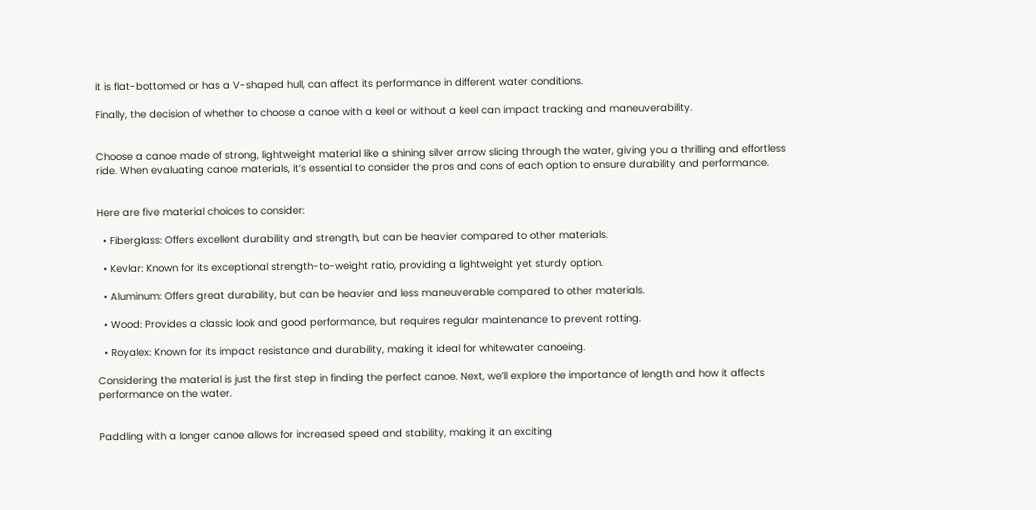it is flat-bottomed or has a V-shaped hull, can affect its performance in different water conditions.

Finally, the decision of whether to choose a canoe with a keel or without a keel can impact tracking and maneuverability.


Choose a canoe made of strong, lightweight material like a shining silver arrow slicing through the water, giving you a thrilling and effortless ride. When evaluating canoe materials, it’s essential to consider the pros and cons of each option to ensure durability and performance.


Here are five material choices to consider:

  • Fiberglass: Offers excellent durability and strength, but can be heavier compared to other materials.

  • Kevlar: Known for its exceptional strength-to-weight ratio, providing a lightweight yet sturdy option.

  • Aluminum: Offers great durability, but can be heavier and less maneuverable compared to other materials.

  • Wood: Provides a classic look and good performance, but requires regular maintenance to prevent rotting.

  • Royalex: Known for its impact resistance and durability, making it ideal for whitewater canoeing.

Considering the material is just the first step in finding the perfect canoe. Next, we’ll explore the importance of length and how it affects performance on the water.


Paddling with a longer canoe allows for increased speed and stability, making it an exciting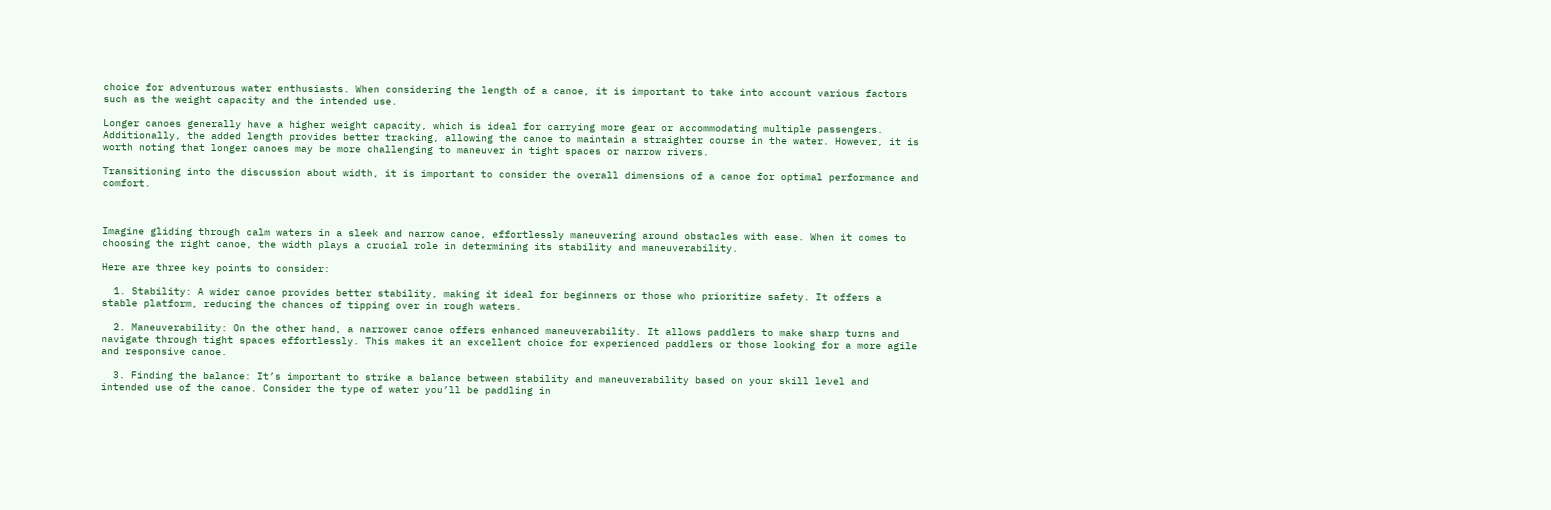choice for adventurous water enthusiasts. When considering the length of a canoe, it is important to take into account various factors such as the weight capacity and the intended use.

Longer canoes generally have a higher weight capacity, which is ideal for carrying more gear or accommodating multiple passengers. Additionally, the added length provides better tracking, allowing the canoe to maintain a straighter course in the water. However, it is worth noting that longer canoes may be more challenging to maneuver in tight spaces or narrow rivers.

Transitioning into the discussion about width, it is important to consider the overall dimensions of a canoe for optimal performance and comfort.



Imagine gliding through calm waters in a sleek and narrow canoe, effortlessly maneuvering around obstacles with ease. When it comes to choosing the right canoe, the width plays a crucial role in determining its stability and maneuverability.

Here are three key points to consider:

  1. Stability: A wider canoe provides better stability, making it ideal for beginners or those who prioritize safety. It offers a stable platform, reducing the chances of tipping over in rough waters.

  2. Maneuverability: On the other hand, a narrower canoe offers enhanced maneuverability. It allows paddlers to make sharp turns and navigate through tight spaces effortlessly. This makes it an excellent choice for experienced paddlers or those looking for a more agile and responsive canoe.

  3. Finding the balance: It’s important to strike a balance between stability and maneuverability based on your skill level and intended use of the canoe. Consider the type of water you’ll be paddling in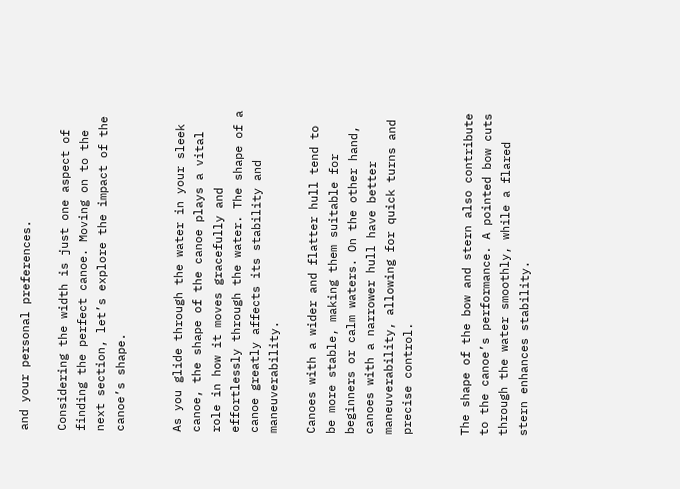and your personal preferences.

Considering the width is just one aspect of finding the perfect canoe. Moving on to the next section, let’s explore the impact of the canoe’s shape.


As you glide through the water in your sleek canoe, the shape of the canoe plays a vital role in how it moves gracefully and effortlessly through the water. The shape of a canoe greatly affects its stability and maneuverability.

Canoes with a wider and flatter hull tend to be more stable, making them suitable for beginners or calm waters. On the other hand, canoes with a narrower hull have better maneuverability, allowing for quick turns and precise control.


The shape of the bow and stern also contribute to the canoe’s performance. A pointed bow cuts through the water smoothly, while a flared stern enhances stability.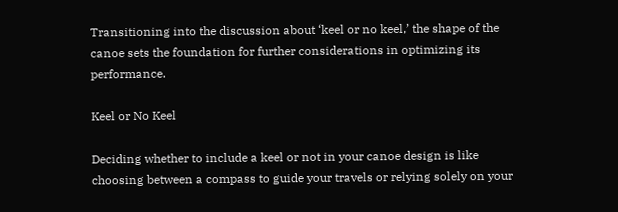Transitioning into the discussion about ‘keel or no keel,’ the shape of the canoe sets the foundation for further considerations in optimizing its performance.

Keel or No Keel

Deciding whether to include a keel or not in your canoe design is like choosing between a compass to guide your travels or relying solely on your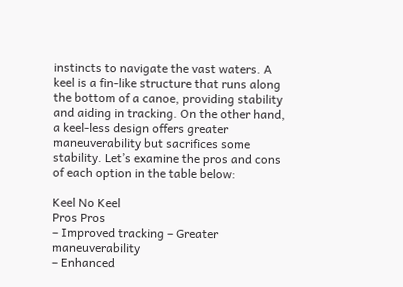instincts to navigate the vast waters. A keel is a fin-like structure that runs along the bottom of a canoe, providing stability and aiding in tracking. On the other hand, a keel-less design offers greater maneuverability but sacrifices some stability. Let’s examine the pros and cons of each option in the table below:

Keel No Keel
Pros Pros
– Improved tracking – Greater maneuverability
– Enhanced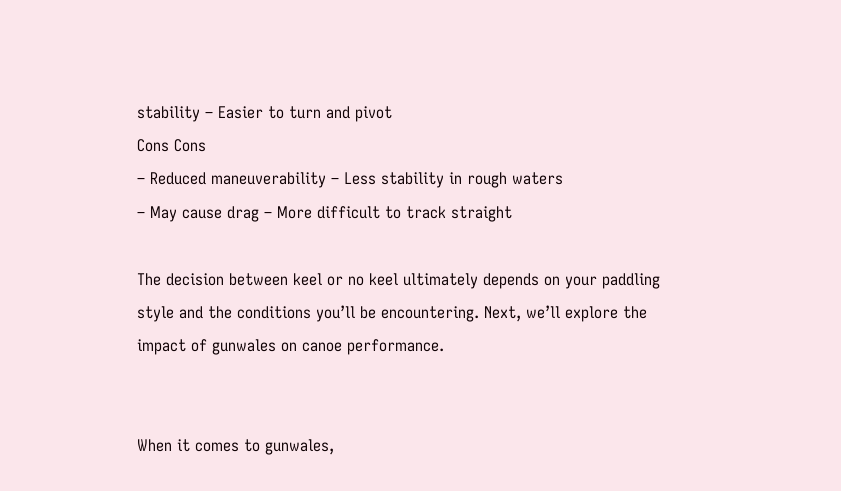stability – Easier to turn and pivot
Cons Cons
– Reduced maneuverability – Less stability in rough waters
– May cause drag – More difficult to track straight

The decision between keel or no keel ultimately depends on your paddling style and the conditions you’ll be encountering. Next, we’ll explore the impact of gunwales on canoe performance.


When it comes to gunwales,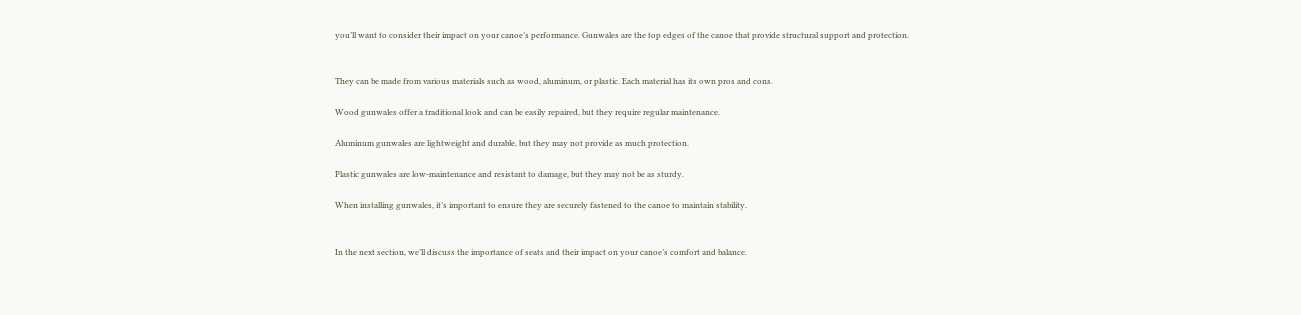you’ll want to consider their impact on your canoe’s performance. Gunwales are the top edges of the canoe that provide structural support and protection.


They can be made from various materials such as wood, aluminum, or plastic. Each material has its own pros and cons.

Wood gunwales offer a traditional look and can be easily repaired, but they require regular maintenance.

Aluminum gunwales are lightweight and durable, but they may not provide as much protection.

Plastic gunwales are low-maintenance and resistant to damage, but they may not be as sturdy.

When installing gunwales, it’s important to ensure they are securely fastened to the canoe to maintain stability.


In the next section, we’ll discuss the importance of seats and their impact on your canoe’s comfort and balance.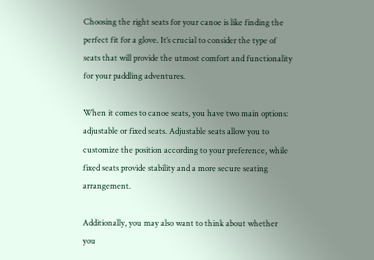Choosing the right seats for your canoe is like finding the perfect fit for a glove. It’s crucial to consider the type of seats that will provide the utmost comfort and functionality for your paddling adventures.

When it comes to canoe seats, you have two main options: adjustable or fixed seats. Adjustable seats allow you to customize the position according to your preference, while fixed seats provide stability and a more secure seating arrangement.

Additionally, you may also want to think about whether you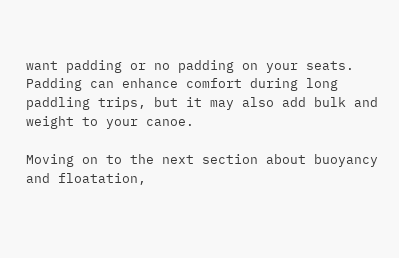want padding or no padding on your seats. Padding can enhance comfort during long paddling trips, but it may also add bulk and weight to your canoe.

Moving on to the next section about buoyancy and floatation,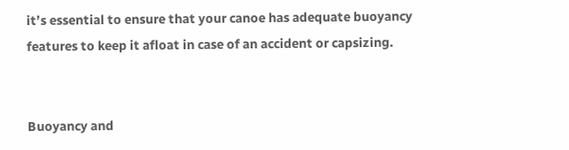it’s essential to ensure that your canoe has adequate buoyancy features to keep it afloat in case of an accident or capsizing.


Buoyancy and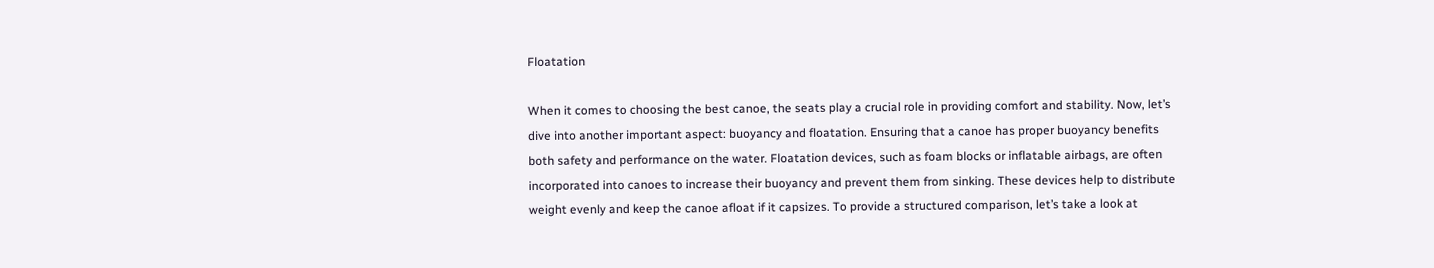Floatation

When it comes to choosing the best canoe, the seats play a crucial role in providing comfort and stability. Now, let’s dive into another important aspect: buoyancy and floatation. Ensuring that a canoe has proper buoyancy benefits both safety and performance on the water. Floatation devices, such as foam blocks or inflatable airbags, are often incorporated into canoes to increase their buoyancy and prevent them from sinking. These devices help to distribute weight evenly and keep the canoe afloat if it capsizes. To provide a structured comparison, let’s take a look at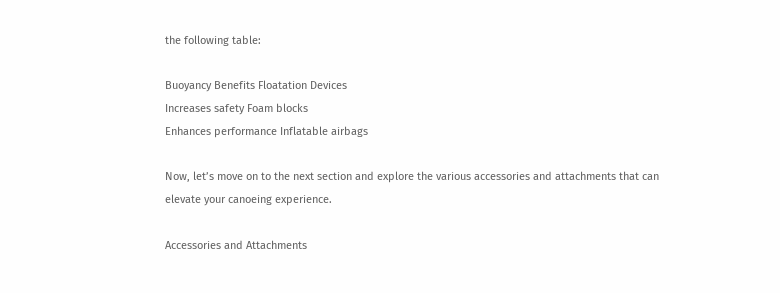the following table:

Buoyancy Benefits Floatation Devices
Increases safety Foam blocks
Enhances performance Inflatable airbags

Now, let’s move on to the next section and explore the various accessories and attachments that can elevate your canoeing experience.

Accessories and Attachments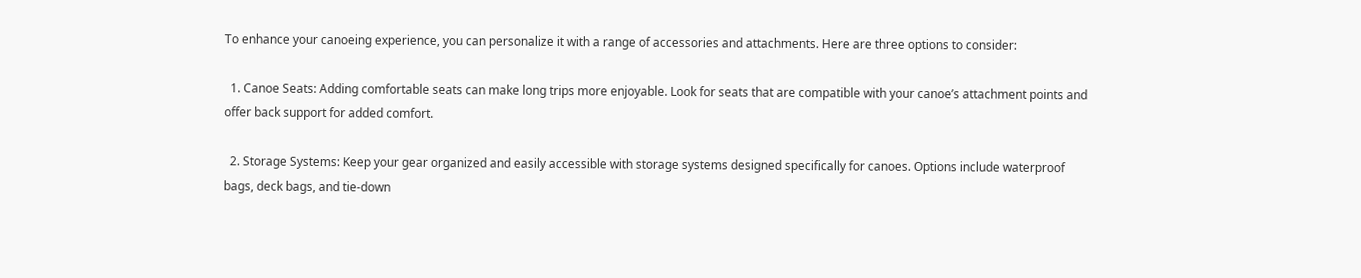To enhance your canoeing experience, you can personalize it with a range of accessories and attachments. Here are three options to consider:

  1. Canoe Seats: Adding comfortable seats can make long trips more enjoyable. Look for seats that are compatible with your canoe’s attachment points and offer back support for added comfort.

  2. Storage Systems: Keep your gear organized and easily accessible with storage systems designed specifically for canoes. Options include waterproof bags, deck bags, and tie-down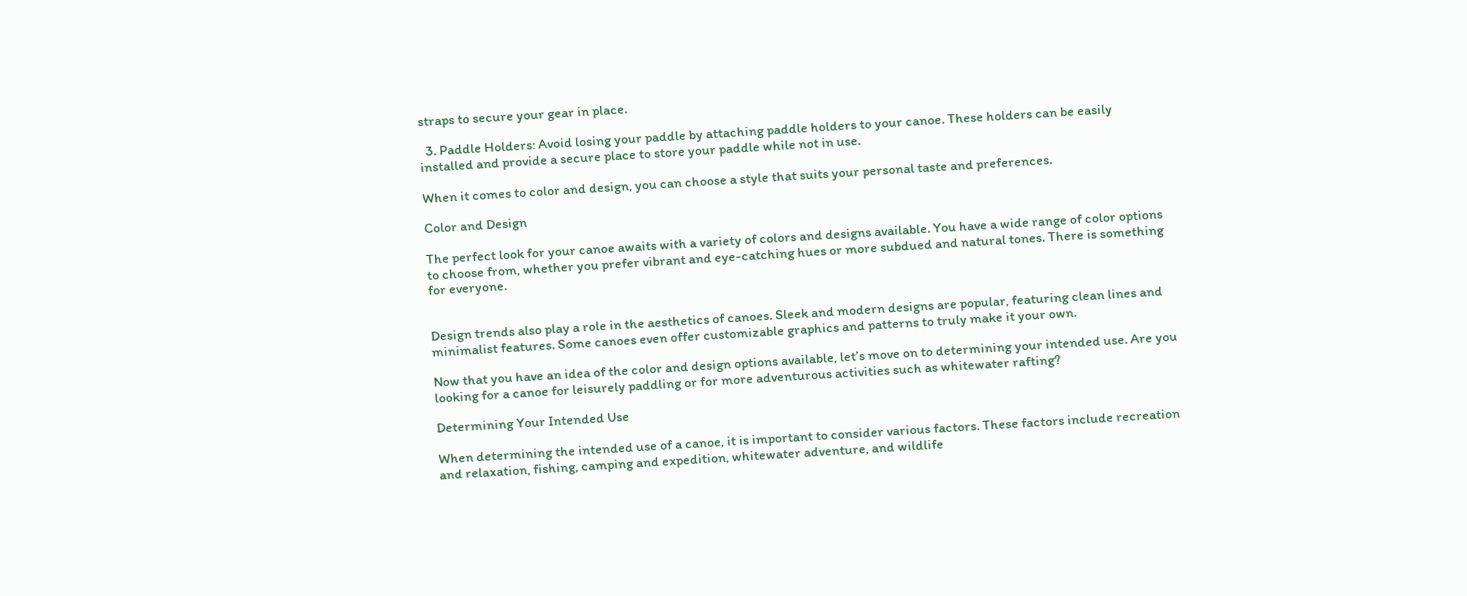straps to secure your gear in place.

  3. Paddle Holders: Avoid losing your paddle by attaching paddle holders to your canoe. These holders can be easily installed and provide a secure place to store your paddle while not in use.

When it comes to color and design, you can choose a style that suits your personal taste and preferences.

Color and Design

The perfect look for your canoe awaits with a variety of colors and designs available. You have a wide range of color options to choose from, whether you prefer vibrant and eye-catching hues or more subdued and natural tones. There is something for everyone.


Design trends also play a role in the aesthetics of canoes. Sleek and modern designs are popular, featuring clean lines and minimalist features. Some canoes even offer customizable graphics and patterns to truly make it your own.

Now that you have an idea of the color and design options available, let’s move on to determining your intended use. Are you looking for a canoe for leisurely paddling or for more adventurous activities such as whitewater rafting?

Determining Your Intended Use

When determining the intended use of a canoe, it is important to consider various factors. These factors include recreation and relaxation, fishing, camping and expedition, whitewater adventure, and wildlife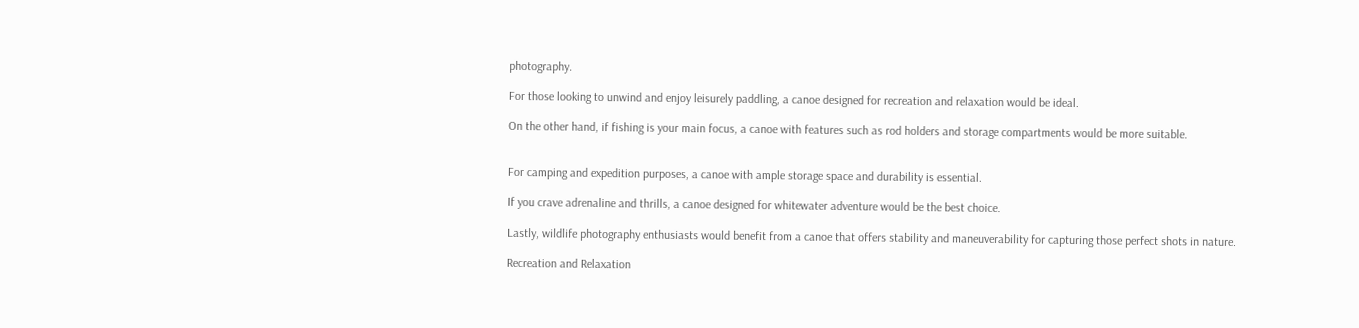photography.

For those looking to unwind and enjoy leisurely paddling, a canoe designed for recreation and relaxation would be ideal.

On the other hand, if fishing is your main focus, a canoe with features such as rod holders and storage compartments would be more suitable.


For camping and expedition purposes, a canoe with ample storage space and durability is essential.

If you crave adrenaline and thrills, a canoe designed for whitewater adventure would be the best choice.

Lastly, wildlife photography enthusiasts would benefit from a canoe that offers stability and maneuverability for capturing those perfect shots in nature.

Recreation and Relaxation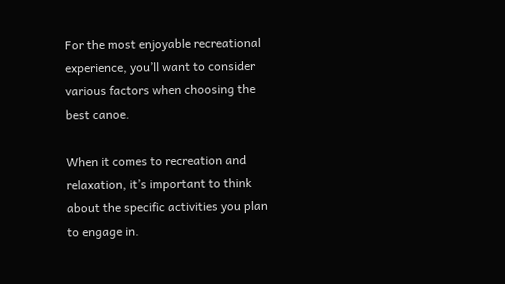For the most enjoyable recreational experience, you’ll want to consider various factors when choosing the best canoe.

When it comes to recreation and relaxation, it’s important to think about the specific activities you plan to engage in.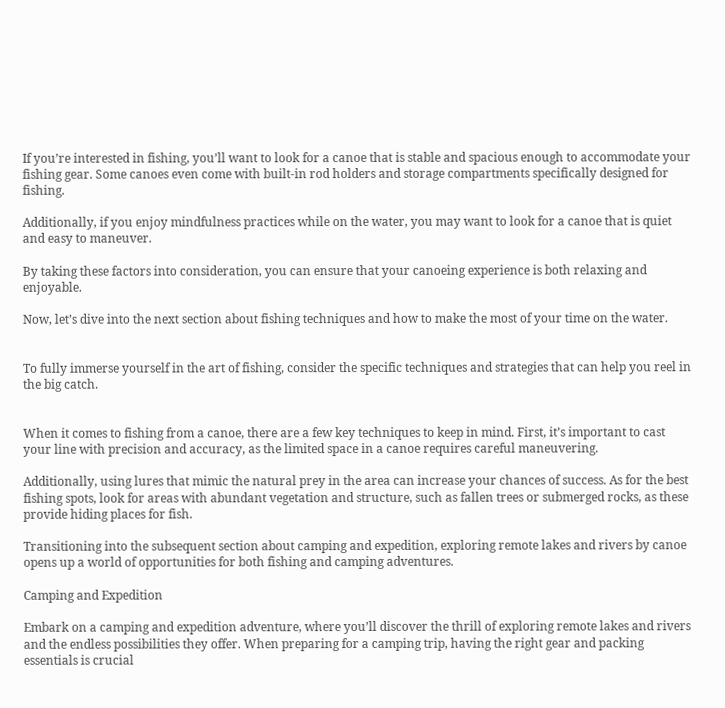If you’re interested in fishing, you’ll want to look for a canoe that is stable and spacious enough to accommodate your fishing gear. Some canoes even come with built-in rod holders and storage compartments specifically designed for fishing.

Additionally, if you enjoy mindfulness practices while on the water, you may want to look for a canoe that is quiet and easy to maneuver.

By taking these factors into consideration, you can ensure that your canoeing experience is both relaxing and enjoyable.

Now, let’s dive into the next section about fishing techniques and how to make the most of your time on the water.


To fully immerse yourself in the art of fishing, consider the specific techniques and strategies that can help you reel in the big catch.


When it comes to fishing from a canoe, there are a few key techniques to keep in mind. First, it’s important to cast your line with precision and accuracy, as the limited space in a canoe requires careful maneuvering.

Additionally, using lures that mimic the natural prey in the area can increase your chances of success. As for the best fishing spots, look for areas with abundant vegetation and structure, such as fallen trees or submerged rocks, as these provide hiding places for fish.

Transitioning into the subsequent section about camping and expedition, exploring remote lakes and rivers by canoe opens up a world of opportunities for both fishing and camping adventures.

Camping and Expedition

Embark on a camping and expedition adventure, where you’ll discover the thrill of exploring remote lakes and rivers and the endless possibilities they offer. When preparing for a camping trip, having the right gear and packing essentials is crucial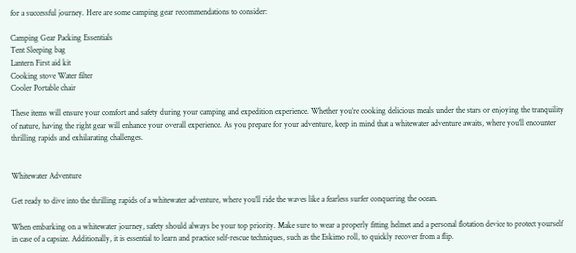for a successful journey. Here are some camping gear recommendations to consider:

Camping Gear Packing Essentials
Tent Sleeping bag
Lantern First aid kit
Cooking stove Water filter
Cooler Portable chair

These items will ensure your comfort and safety during your camping and expedition experience. Whether you’re cooking delicious meals under the stars or enjoying the tranquility of nature, having the right gear will enhance your overall experience. As you prepare for your adventure, keep in mind that a whitewater adventure awaits, where you’ll encounter thrilling rapids and exhilarating challenges.


Whitewater Adventure

Get ready to dive into the thrilling rapids of a whitewater adventure, where you’ll ride the waves like a fearless surfer conquering the ocean.

When embarking on a whitewater journey, safety should always be your top priority. Make sure to wear a properly fitting helmet and a personal flotation device to protect yourself in case of a capsize. Additionally, it is essential to learn and practice self-rescue techniques, such as the Eskimo roll, to quickly recover from a flip.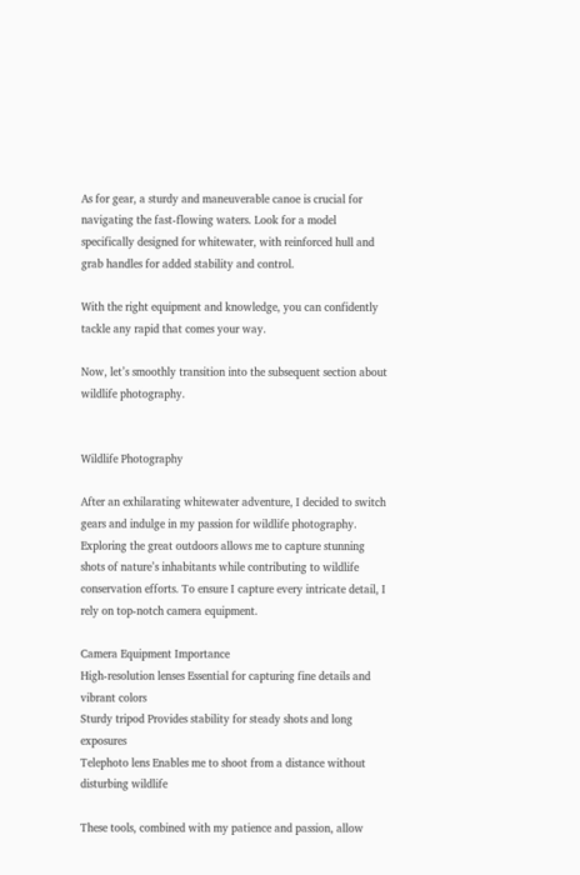As for gear, a sturdy and maneuverable canoe is crucial for navigating the fast-flowing waters. Look for a model specifically designed for whitewater, with reinforced hull and grab handles for added stability and control.

With the right equipment and knowledge, you can confidently tackle any rapid that comes your way.

Now, let’s smoothly transition into the subsequent section about wildlife photography.


Wildlife Photography

After an exhilarating whitewater adventure, I decided to switch gears and indulge in my passion for wildlife photography. Exploring the great outdoors allows me to capture stunning shots of nature’s inhabitants while contributing to wildlife conservation efforts. To ensure I capture every intricate detail, I rely on top-notch camera equipment.

Camera Equipment Importance
High-resolution lenses Essential for capturing fine details and vibrant colors
Sturdy tripod Provides stability for steady shots and long exposures
Telephoto lens Enables me to shoot from a distance without disturbing wildlife

These tools, combined with my patience and passion, allow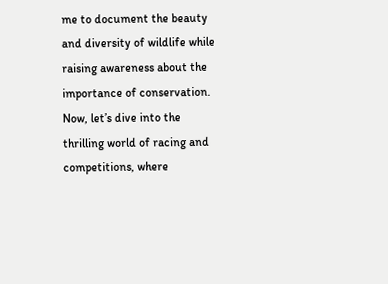me to document the beauty and diversity of wildlife while raising awareness about the importance of conservation. Now, let’s dive into the thrilling world of racing and competitions, where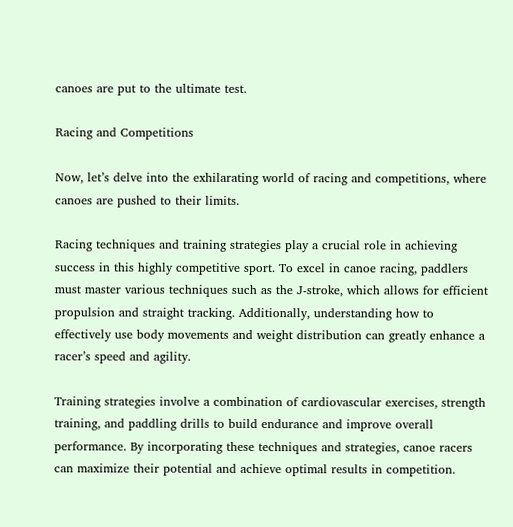canoes are put to the ultimate test.

Racing and Competitions

Now, let’s delve into the exhilarating world of racing and competitions, where canoes are pushed to their limits.

Racing techniques and training strategies play a crucial role in achieving success in this highly competitive sport. To excel in canoe racing, paddlers must master various techniques such as the J-stroke, which allows for efficient propulsion and straight tracking. Additionally, understanding how to effectively use body movements and weight distribution can greatly enhance a racer’s speed and agility.

Training strategies involve a combination of cardiovascular exercises, strength training, and paddling drills to build endurance and improve overall performance. By incorporating these techniques and strategies, canoe racers can maximize their potential and achieve optimal results in competition.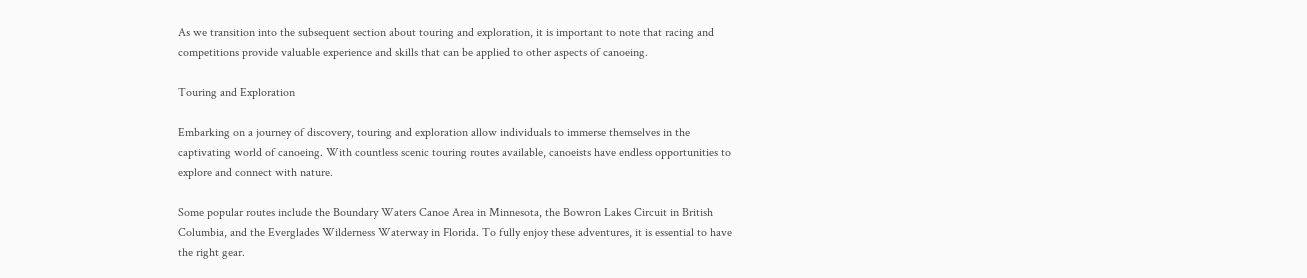As we transition into the subsequent section about touring and exploration, it is important to note that racing and competitions provide valuable experience and skills that can be applied to other aspects of canoeing.

Touring and Exploration

Embarking on a journey of discovery, touring and exploration allow individuals to immerse themselves in the captivating world of canoeing. With countless scenic touring routes available, canoeists have endless opportunities to explore and connect with nature.

Some popular routes include the Boundary Waters Canoe Area in Minnesota, the Bowron Lakes Circuit in British Columbia, and the Everglades Wilderness Waterway in Florida. To fully enjoy these adventures, it is essential to have the right gear.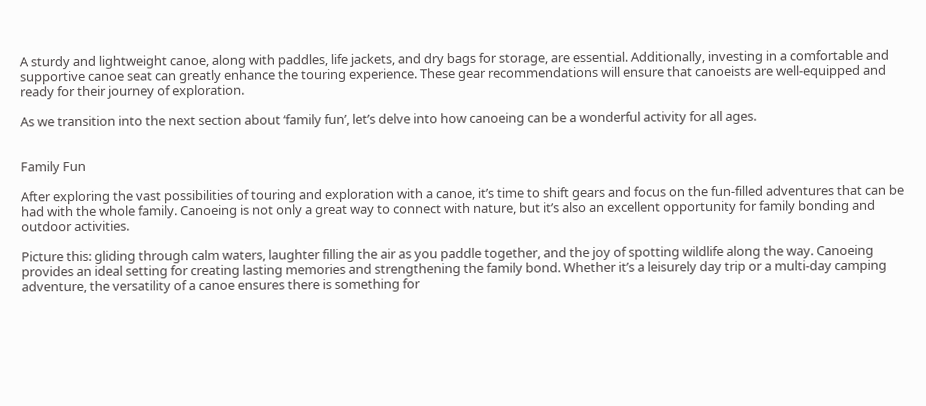A sturdy and lightweight canoe, along with paddles, life jackets, and dry bags for storage, are essential. Additionally, investing in a comfortable and supportive canoe seat can greatly enhance the touring experience. These gear recommendations will ensure that canoeists are well-equipped and ready for their journey of exploration.

As we transition into the next section about ‘family fun’, let’s delve into how canoeing can be a wonderful activity for all ages.


Family Fun

After exploring the vast possibilities of touring and exploration with a canoe, it’s time to shift gears and focus on the fun-filled adventures that can be had with the whole family. Canoeing is not only a great way to connect with nature, but it’s also an excellent opportunity for family bonding and outdoor activities.

Picture this: gliding through calm waters, laughter filling the air as you paddle together, and the joy of spotting wildlife along the way. Canoeing provides an ideal setting for creating lasting memories and strengthening the family bond. Whether it’s a leisurely day trip or a multi-day camping adventure, the versatility of a canoe ensures there is something for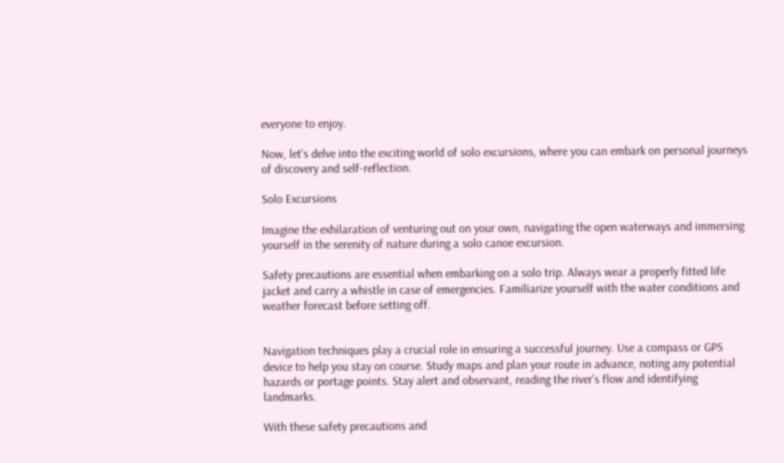everyone to enjoy.

Now, let’s delve into the exciting world of solo excursions, where you can embark on personal journeys of discovery and self-reflection.

Solo Excursions

Imagine the exhilaration of venturing out on your own, navigating the open waterways and immersing yourself in the serenity of nature during a solo canoe excursion.

Safety precautions are essential when embarking on a solo trip. Always wear a properly fitted life jacket and carry a whistle in case of emergencies. Familiarize yourself with the water conditions and weather forecast before setting off.


Navigation techniques play a crucial role in ensuring a successful journey. Use a compass or GPS device to help you stay on course. Study maps and plan your route in advance, noting any potential hazards or portage points. Stay alert and observant, reading the river’s flow and identifying landmarks.

With these safety precautions and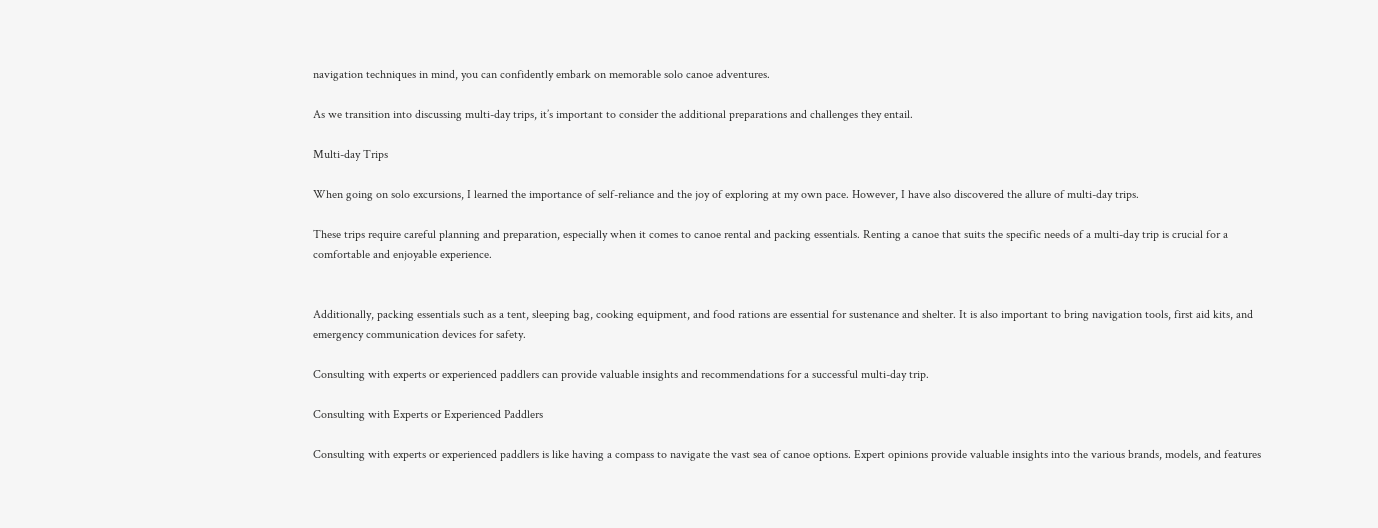navigation techniques in mind, you can confidently embark on memorable solo canoe adventures.

As we transition into discussing multi-day trips, it’s important to consider the additional preparations and challenges they entail.

Multi-day Trips

When going on solo excursions, I learned the importance of self-reliance and the joy of exploring at my own pace. However, I have also discovered the allure of multi-day trips.

These trips require careful planning and preparation, especially when it comes to canoe rental and packing essentials. Renting a canoe that suits the specific needs of a multi-day trip is crucial for a comfortable and enjoyable experience.


Additionally, packing essentials such as a tent, sleeping bag, cooking equipment, and food rations are essential for sustenance and shelter. It is also important to bring navigation tools, first aid kits, and emergency communication devices for safety.

Consulting with experts or experienced paddlers can provide valuable insights and recommendations for a successful multi-day trip.

Consulting with Experts or Experienced Paddlers

Consulting with experts or experienced paddlers is like having a compass to navigate the vast sea of canoe options. Expert opinions provide valuable insights into the various brands, models, and features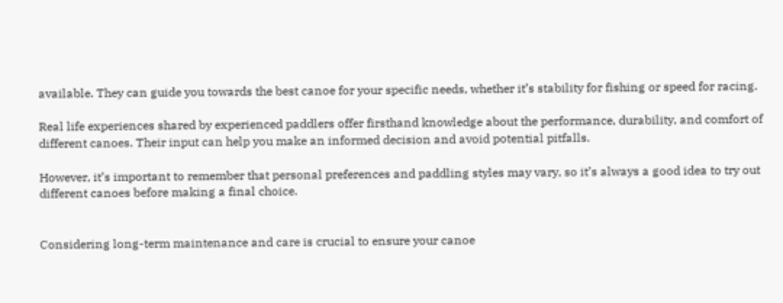available. They can guide you towards the best canoe for your specific needs, whether it’s stability for fishing or speed for racing.

Real life experiences shared by experienced paddlers offer firsthand knowledge about the performance, durability, and comfort of different canoes. Their input can help you make an informed decision and avoid potential pitfalls.

However, it’s important to remember that personal preferences and paddling styles may vary, so it’s always a good idea to try out different canoes before making a final choice.


Considering long-term maintenance and care is crucial to ensure your canoe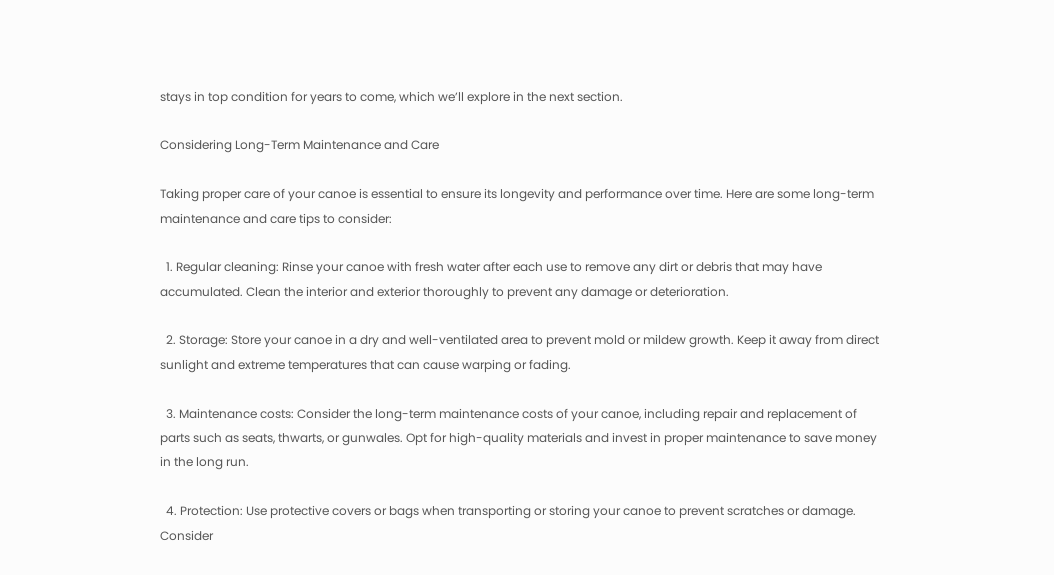stays in top condition for years to come, which we’ll explore in the next section.

Considering Long-Term Maintenance and Care

Taking proper care of your canoe is essential to ensure its longevity and performance over time. Here are some long-term maintenance and care tips to consider:

  1. Regular cleaning: Rinse your canoe with fresh water after each use to remove any dirt or debris that may have accumulated. Clean the interior and exterior thoroughly to prevent any damage or deterioration.

  2. Storage: Store your canoe in a dry and well-ventilated area to prevent mold or mildew growth. Keep it away from direct sunlight and extreme temperatures that can cause warping or fading.

  3. Maintenance costs: Consider the long-term maintenance costs of your canoe, including repair and replacement of parts such as seats, thwarts, or gunwales. Opt for high-quality materials and invest in proper maintenance to save money in the long run.

  4. Protection: Use protective covers or bags when transporting or storing your canoe to prevent scratches or damage. Consider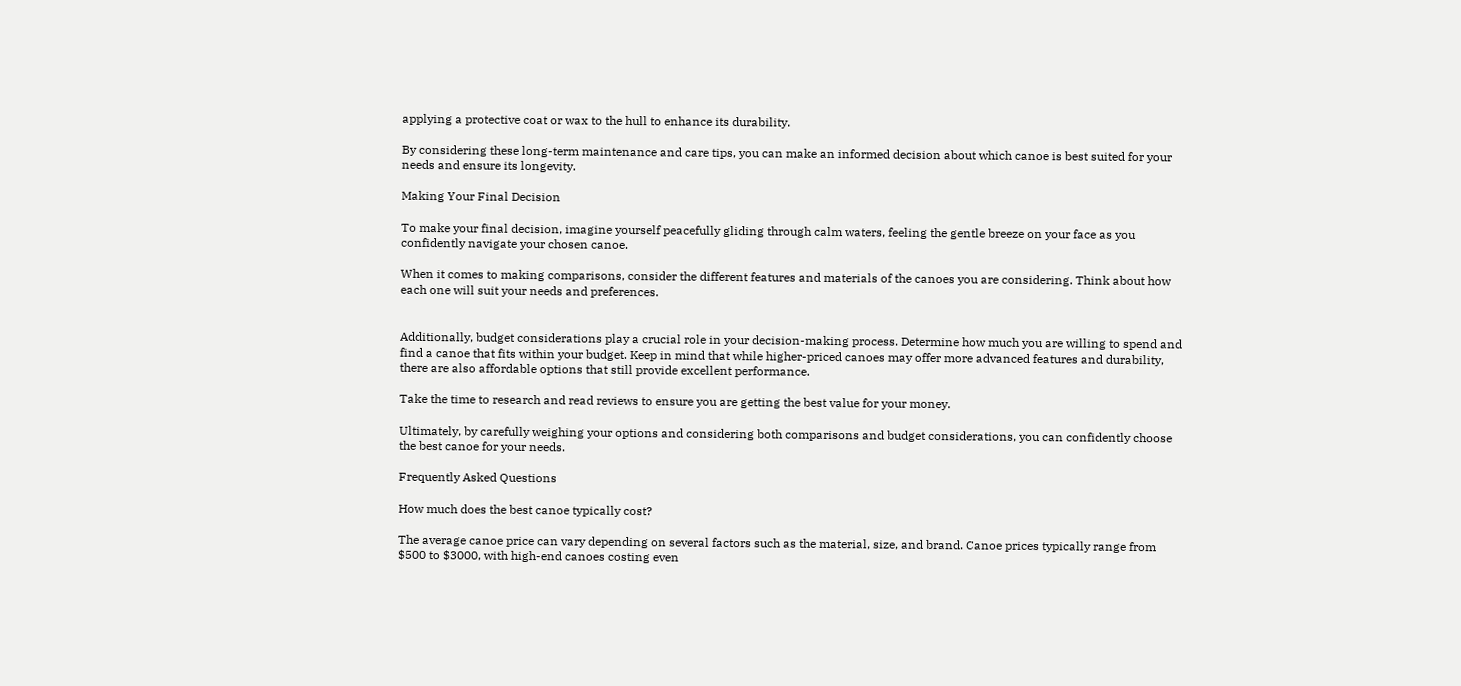applying a protective coat or wax to the hull to enhance its durability.

By considering these long-term maintenance and care tips, you can make an informed decision about which canoe is best suited for your needs and ensure its longevity.

Making Your Final Decision

To make your final decision, imagine yourself peacefully gliding through calm waters, feeling the gentle breeze on your face as you confidently navigate your chosen canoe.

When it comes to making comparisons, consider the different features and materials of the canoes you are considering. Think about how each one will suit your needs and preferences.


Additionally, budget considerations play a crucial role in your decision-making process. Determine how much you are willing to spend and find a canoe that fits within your budget. Keep in mind that while higher-priced canoes may offer more advanced features and durability, there are also affordable options that still provide excellent performance.

Take the time to research and read reviews to ensure you are getting the best value for your money.

Ultimately, by carefully weighing your options and considering both comparisons and budget considerations, you can confidently choose the best canoe for your needs.

Frequently Asked Questions

How much does the best canoe typically cost?

The average canoe price can vary depending on several factors such as the material, size, and brand. Canoe prices typically range from $500 to $3000, with high-end canoes costing even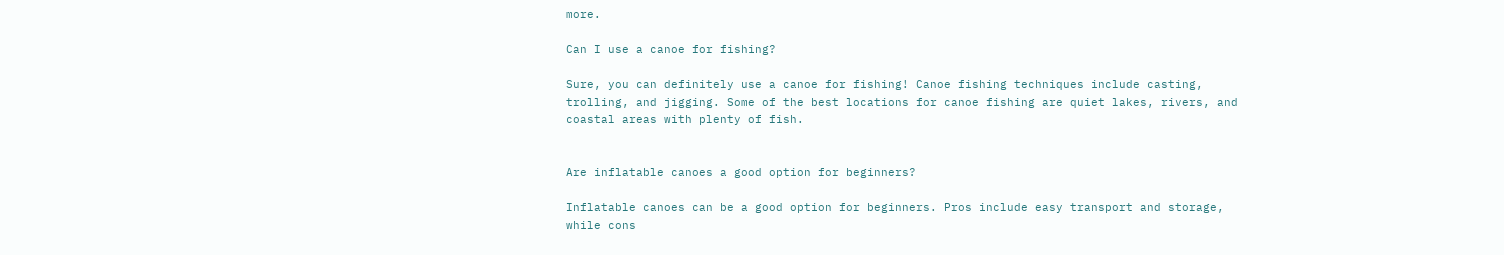more.

Can I use a canoe for fishing?

Sure, you can definitely use a canoe for fishing! Canoe fishing techniques include casting, trolling, and jigging. Some of the best locations for canoe fishing are quiet lakes, rivers, and coastal areas with plenty of fish.


Are inflatable canoes a good option for beginners?

Inflatable canoes can be a good option for beginners. Pros include easy transport and storage, while cons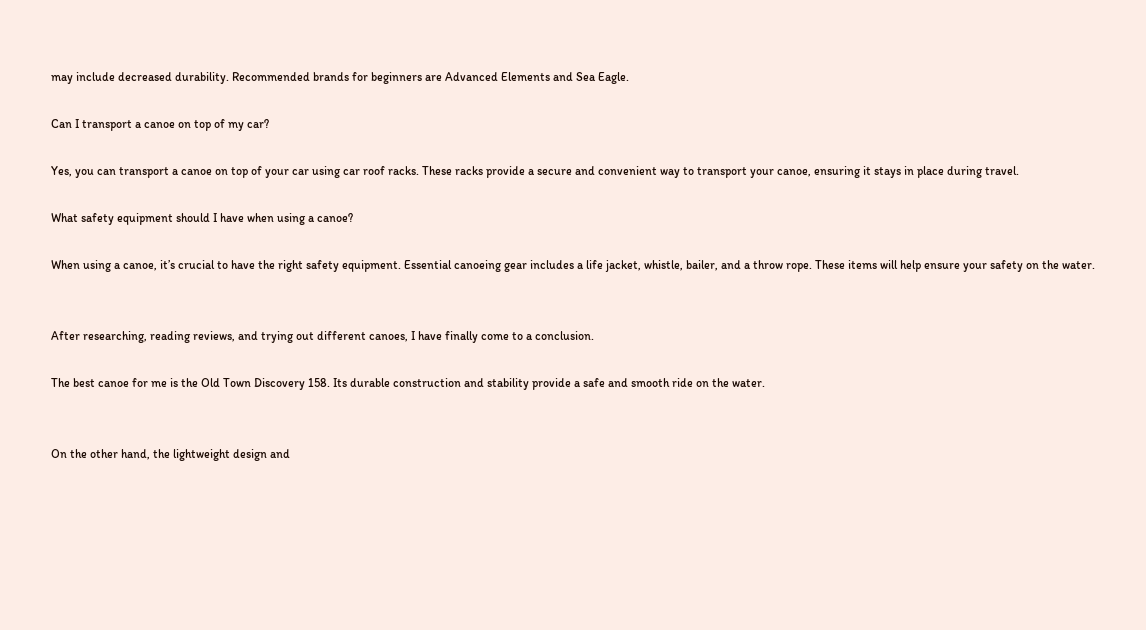may include decreased durability. Recommended brands for beginners are Advanced Elements and Sea Eagle.

Can I transport a canoe on top of my car?

Yes, you can transport a canoe on top of your car using car roof racks. These racks provide a secure and convenient way to transport your canoe, ensuring it stays in place during travel.

What safety equipment should I have when using a canoe?

When using a canoe, it’s crucial to have the right safety equipment. Essential canoeing gear includes a life jacket, whistle, bailer, and a throw rope. These items will help ensure your safety on the water.


After researching, reading reviews, and trying out different canoes, I have finally come to a conclusion.

The best canoe for me is the Old Town Discovery 158. Its durable construction and stability provide a safe and smooth ride on the water.


On the other hand, the lightweight design and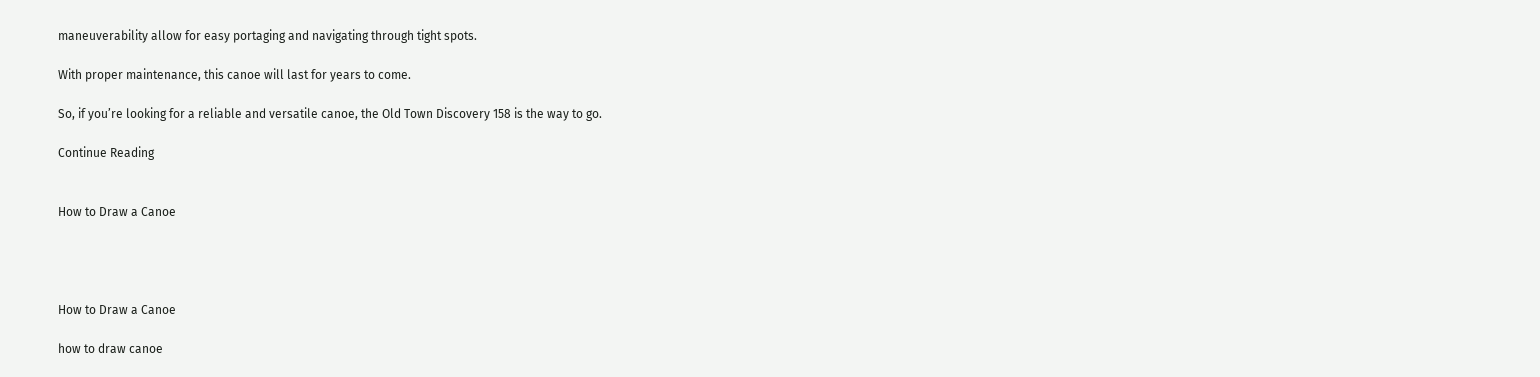maneuverability allow for easy portaging and navigating through tight spots.

With proper maintenance, this canoe will last for years to come.

So, if you’re looking for a reliable and versatile canoe, the Old Town Discovery 158 is the way to go.

Continue Reading


How to Draw a Canoe




How to Draw a Canoe

how to draw canoe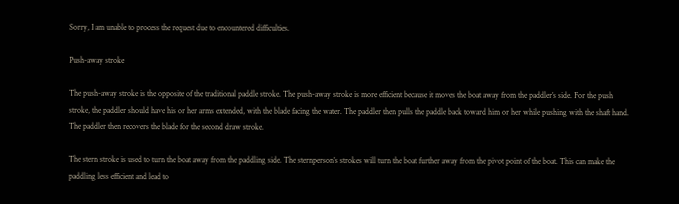Sorry, I am unable to process the request due to encountered difficulties.

Push-away stroke

The push-away stroke is the opposite of the traditional paddle stroke. The push-away stroke is more efficient because it moves the boat away from the paddler’s side. For the push stroke, the paddler should have his or her arms extended, with the blade facing the water. The paddler then pulls the paddle back toward him or her while pushing with the shaft hand. The paddler then recovers the blade for the second draw stroke.

The stern stroke is used to turn the boat away from the paddling side. The sternperson’s strokes will turn the boat further away from the pivot point of the boat. This can make the paddling less efficient and lead to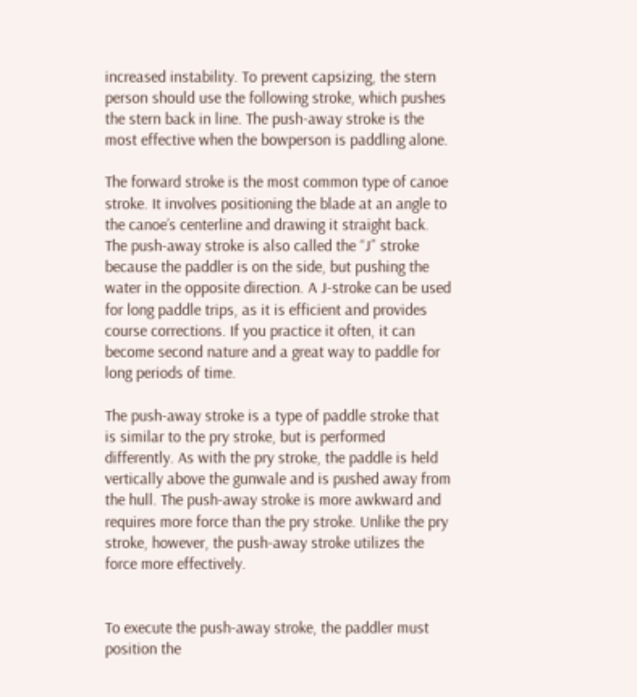increased instability. To prevent capsizing, the stern person should use the following stroke, which pushes the stern back in line. The push-away stroke is the most effective when the bowperson is paddling alone.

The forward stroke is the most common type of canoe stroke. It involves positioning the blade at an angle to the canoe’s centerline and drawing it straight back. The push-away stroke is also called the “J” stroke because the paddler is on the side, but pushing the water in the opposite direction. A J-stroke can be used for long paddle trips, as it is efficient and provides course corrections. If you practice it often, it can become second nature and a great way to paddle for long periods of time.

The push-away stroke is a type of paddle stroke that is similar to the pry stroke, but is performed differently. As with the pry stroke, the paddle is held vertically above the gunwale and is pushed away from the hull. The push-away stroke is more awkward and requires more force than the pry stroke. Unlike the pry stroke, however, the push-away stroke utilizes the force more effectively.


To execute the push-away stroke, the paddler must position the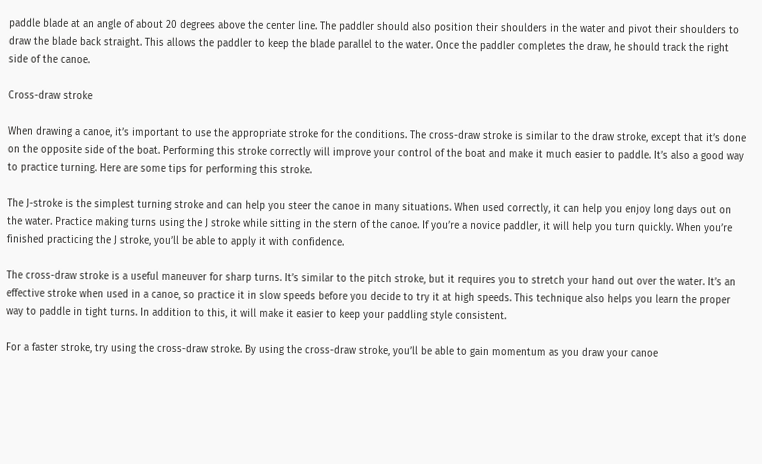paddle blade at an angle of about 20 degrees above the center line. The paddler should also position their shoulders in the water and pivot their shoulders to draw the blade back straight. This allows the paddler to keep the blade parallel to the water. Once the paddler completes the draw, he should track the right side of the canoe.

Cross-draw stroke

When drawing a canoe, it’s important to use the appropriate stroke for the conditions. The cross-draw stroke is similar to the draw stroke, except that it’s done on the opposite side of the boat. Performing this stroke correctly will improve your control of the boat and make it much easier to paddle. It’s also a good way to practice turning. Here are some tips for performing this stroke.

The J-stroke is the simplest turning stroke and can help you steer the canoe in many situations. When used correctly, it can help you enjoy long days out on the water. Practice making turns using the J stroke while sitting in the stern of the canoe. If you’re a novice paddler, it will help you turn quickly. When you’re finished practicing the J stroke, you’ll be able to apply it with confidence.

The cross-draw stroke is a useful maneuver for sharp turns. It’s similar to the pitch stroke, but it requires you to stretch your hand out over the water. It’s an effective stroke when used in a canoe, so practice it in slow speeds before you decide to try it at high speeds. This technique also helps you learn the proper way to paddle in tight turns. In addition to this, it will make it easier to keep your paddling style consistent.

For a faster stroke, try using the cross-draw stroke. By using the cross-draw stroke, you’ll be able to gain momentum as you draw your canoe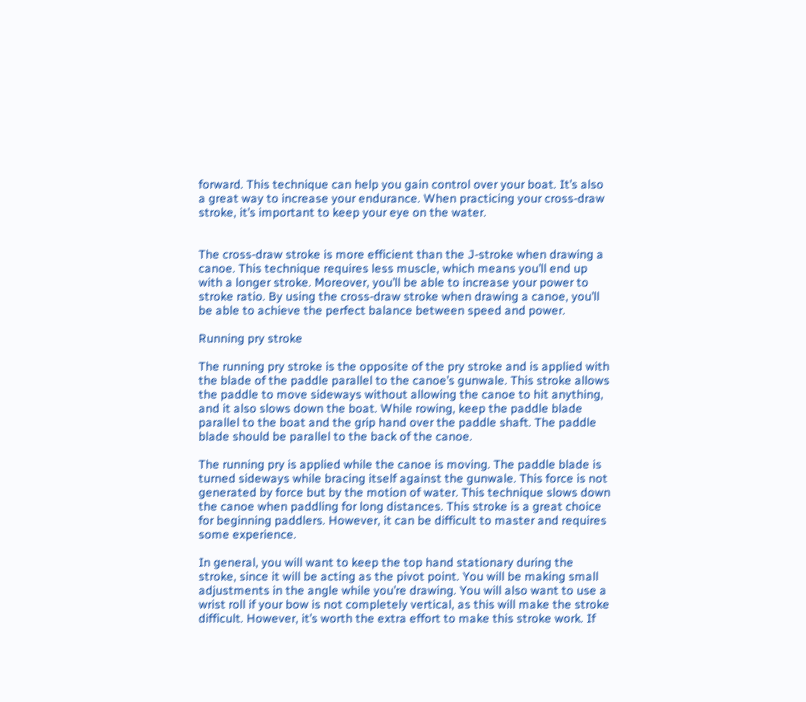forward. This technique can help you gain control over your boat. It’s also a great way to increase your endurance. When practicing your cross-draw stroke, it’s important to keep your eye on the water.


The cross-draw stroke is more efficient than the J-stroke when drawing a canoe. This technique requires less muscle, which means you’ll end up with a longer stroke. Moreover, you’ll be able to increase your power to stroke ratio. By using the cross-draw stroke when drawing a canoe, you’ll be able to achieve the perfect balance between speed and power.

Running pry stroke

The running pry stroke is the opposite of the pry stroke and is applied with the blade of the paddle parallel to the canoe’s gunwale. This stroke allows the paddle to move sideways without allowing the canoe to hit anything, and it also slows down the boat. While rowing, keep the paddle blade parallel to the boat and the grip hand over the paddle shaft. The paddle blade should be parallel to the back of the canoe.

The running pry is applied while the canoe is moving. The paddle blade is turned sideways while bracing itself against the gunwale. This force is not generated by force but by the motion of water. This technique slows down the canoe when paddling for long distances. This stroke is a great choice for beginning paddlers. However, it can be difficult to master and requires some experience.

In general, you will want to keep the top hand stationary during the stroke, since it will be acting as the pivot point. You will be making small adjustments in the angle while you’re drawing. You will also want to use a wrist roll if your bow is not completely vertical, as this will make the stroke difficult. However, it’s worth the extra effort to make this stroke work. If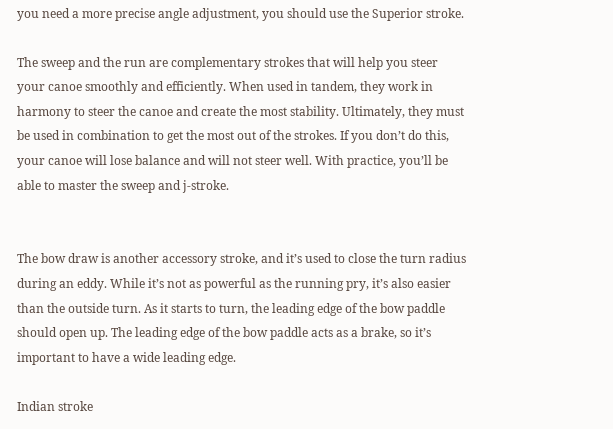you need a more precise angle adjustment, you should use the Superior stroke.

The sweep and the run are complementary strokes that will help you steer your canoe smoothly and efficiently. When used in tandem, they work in harmony to steer the canoe and create the most stability. Ultimately, they must be used in combination to get the most out of the strokes. If you don’t do this, your canoe will lose balance and will not steer well. With practice, you’ll be able to master the sweep and j-stroke.


The bow draw is another accessory stroke, and it’s used to close the turn radius during an eddy. While it’s not as powerful as the running pry, it’s also easier than the outside turn. As it starts to turn, the leading edge of the bow paddle should open up. The leading edge of the bow paddle acts as a brake, so it’s important to have a wide leading edge.

Indian stroke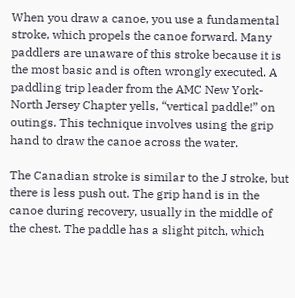When you draw a canoe, you use a fundamental stroke, which propels the canoe forward. Many paddlers are unaware of this stroke because it is the most basic and is often wrongly executed. A paddling trip leader from the AMC New York-North Jersey Chapter yells, “vertical paddle!” on outings. This technique involves using the grip hand to draw the canoe across the water.

The Canadian stroke is similar to the J stroke, but there is less push out. The grip hand is in the canoe during recovery, usually in the middle of the chest. The paddle has a slight pitch, which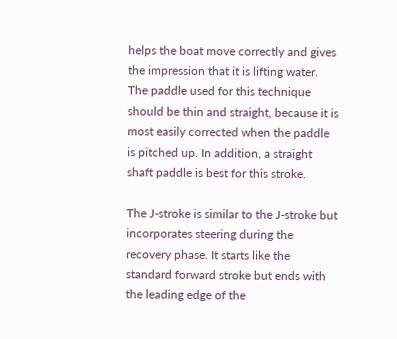helps the boat move correctly and gives the impression that it is lifting water. The paddle used for this technique should be thin and straight, because it is most easily corrected when the paddle is pitched up. In addition, a straight shaft paddle is best for this stroke.

The J-stroke is similar to the J-stroke but incorporates steering during the recovery phase. It starts like the standard forward stroke but ends with the leading edge of the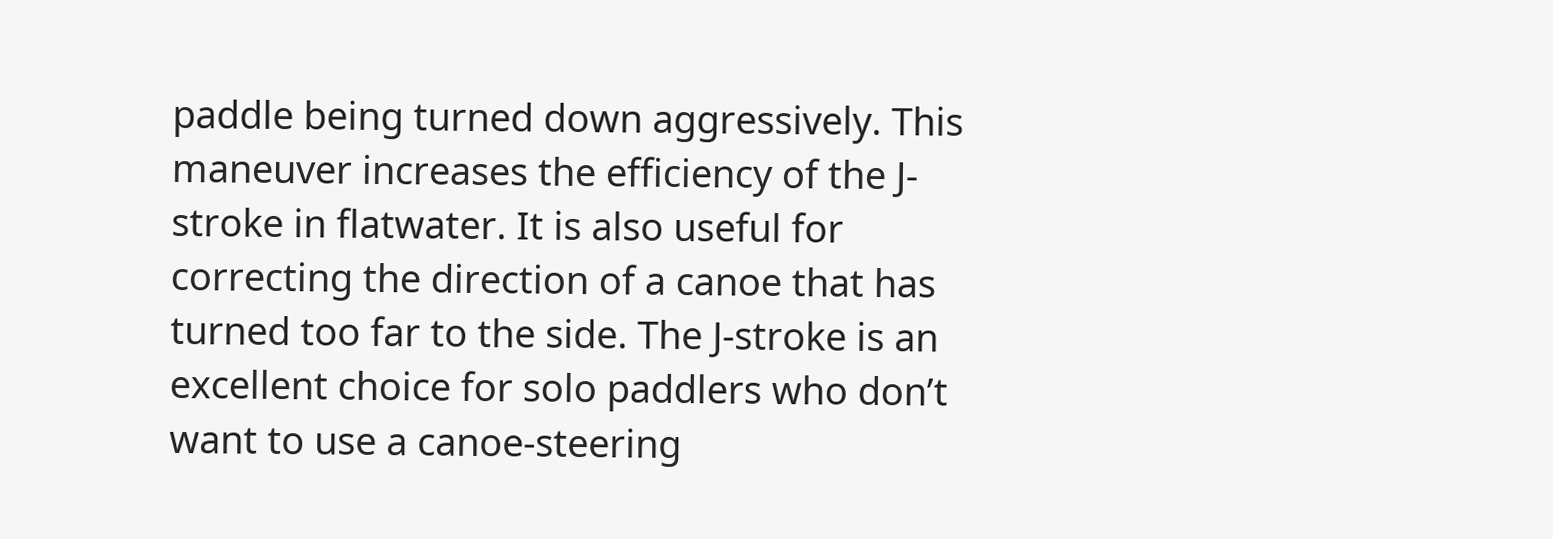paddle being turned down aggressively. This maneuver increases the efficiency of the J-stroke in flatwater. It is also useful for correcting the direction of a canoe that has turned too far to the side. The J-stroke is an excellent choice for solo paddlers who don’t want to use a canoe-steering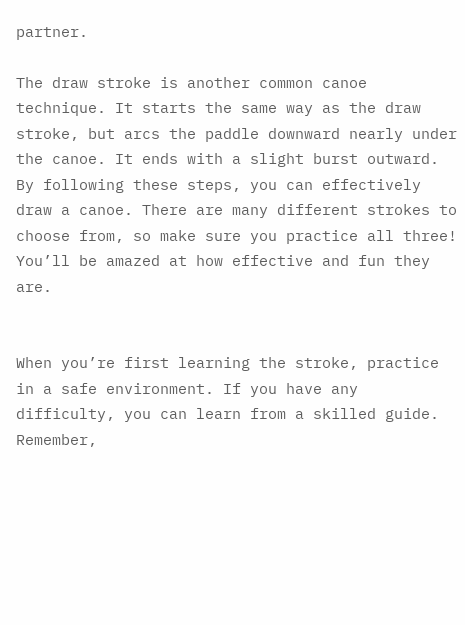partner.

The draw stroke is another common canoe technique. It starts the same way as the draw stroke, but arcs the paddle downward nearly under the canoe. It ends with a slight burst outward. By following these steps, you can effectively draw a canoe. There are many different strokes to choose from, so make sure you practice all three! You’ll be amazed at how effective and fun they are.


When you’re first learning the stroke, practice in a safe environment. If you have any difficulty, you can learn from a skilled guide. Remember,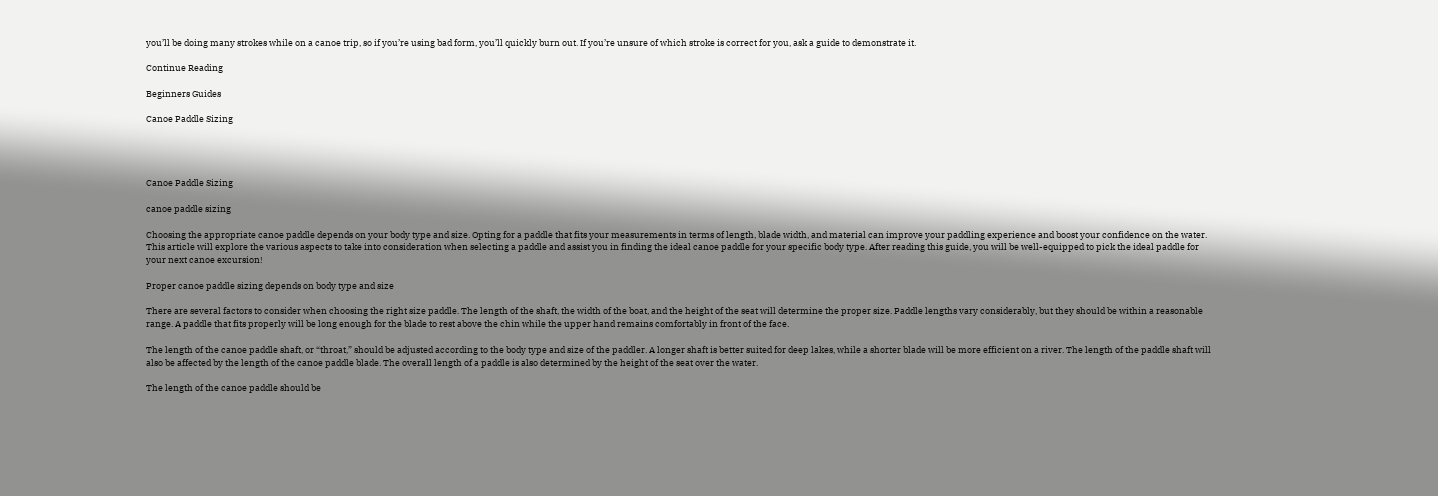you’ll be doing many strokes while on a canoe trip, so if you’re using bad form, you’ll quickly burn out. If you’re unsure of which stroke is correct for you, ask a guide to demonstrate it.

Continue Reading

Beginners Guides

Canoe Paddle Sizing




Canoe Paddle Sizing

canoe paddle sizing

Choosing the appropriate canoe paddle depends on your body type and size. Opting for a paddle that fits your measurements in terms of length, blade width, and material can improve your paddling experience and boost your confidence on the water. This article will explore the various aspects to take into consideration when selecting a paddle and assist you in finding the ideal canoe paddle for your specific body type. After reading this guide, you will be well-equipped to pick the ideal paddle for your next canoe excursion!

Proper canoe paddle sizing depends on body type and size

There are several factors to consider when choosing the right size paddle. The length of the shaft, the width of the boat, and the height of the seat will determine the proper size. Paddle lengths vary considerably, but they should be within a reasonable range. A paddle that fits properly will be long enough for the blade to rest above the chin while the upper hand remains comfortably in front of the face.

The length of the canoe paddle shaft, or “throat,” should be adjusted according to the body type and size of the paddler. A longer shaft is better suited for deep lakes, while a shorter blade will be more efficient on a river. The length of the paddle shaft will also be affected by the length of the canoe paddle blade. The overall length of a paddle is also determined by the height of the seat over the water.

The length of the canoe paddle should be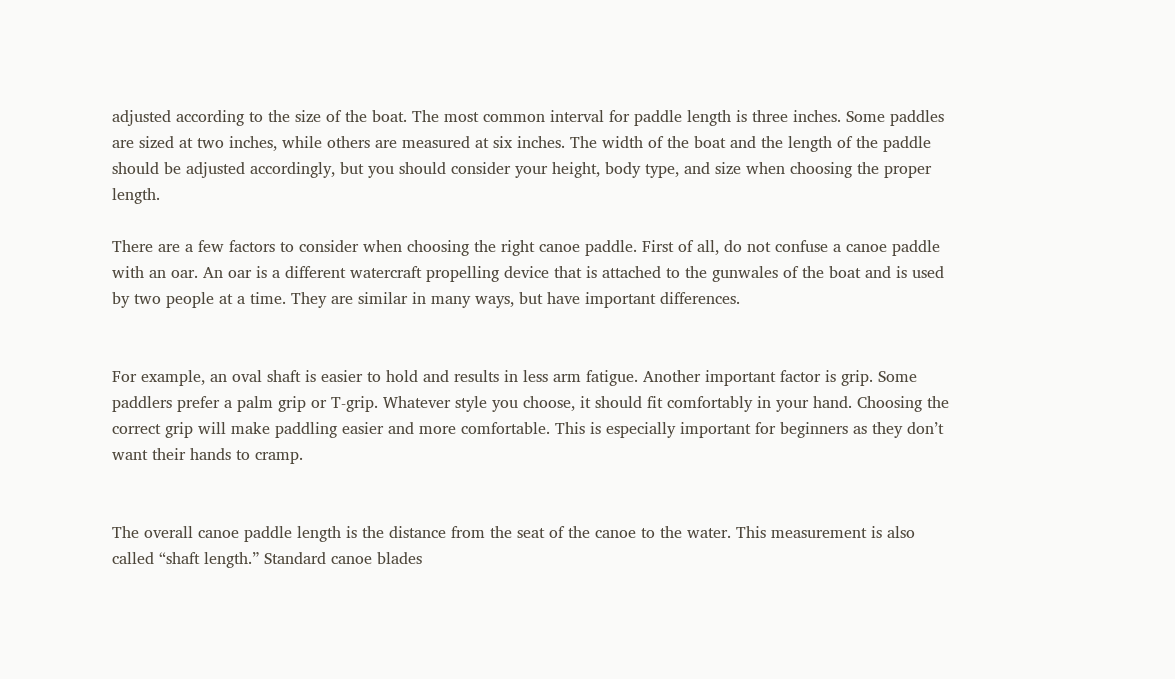adjusted according to the size of the boat. The most common interval for paddle length is three inches. Some paddles are sized at two inches, while others are measured at six inches. The width of the boat and the length of the paddle should be adjusted accordingly, but you should consider your height, body type, and size when choosing the proper length.

There are a few factors to consider when choosing the right canoe paddle. First of all, do not confuse a canoe paddle with an oar. An oar is a different watercraft propelling device that is attached to the gunwales of the boat and is used by two people at a time. They are similar in many ways, but have important differences.


For example, an oval shaft is easier to hold and results in less arm fatigue. Another important factor is grip. Some paddlers prefer a palm grip or T-grip. Whatever style you choose, it should fit comfortably in your hand. Choosing the correct grip will make paddling easier and more comfortable. This is especially important for beginners as they don’t want their hands to cramp.


The overall canoe paddle length is the distance from the seat of the canoe to the water. This measurement is also called “shaft length.” Standard canoe blades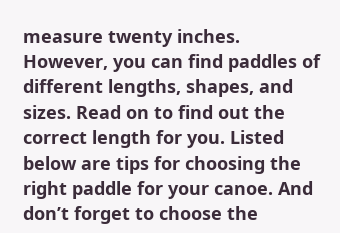measure twenty inches. However, you can find paddles of different lengths, shapes, and sizes. Read on to find out the correct length for you. Listed below are tips for choosing the right paddle for your canoe. And don’t forget to choose the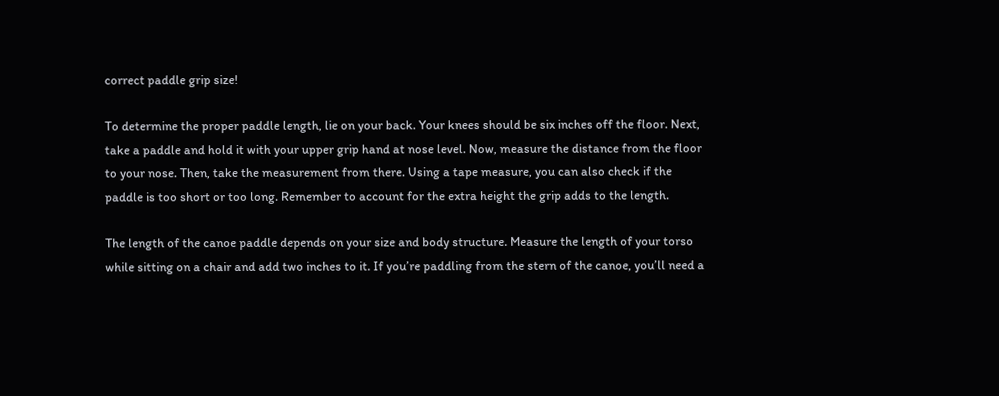correct paddle grip size!

To determine the proper paddle length, lie on your back. Your knees should be six inches off the floor. Next, take a paddle and hold it with your upper grip hand at nose level. Now, measure the distance from the floor to your nose. Then, take the measurement from there. Using a tape measure, you can also check if the paddle is too short or too long. Remember to account for the extra height the grip adds to the length.

The length of the canoe paddle depends on your size and body structure. Measure the length of your torso while sitting on a chair and add two inches to it. If you’re paddling from the stern of the canoe, you’ll need a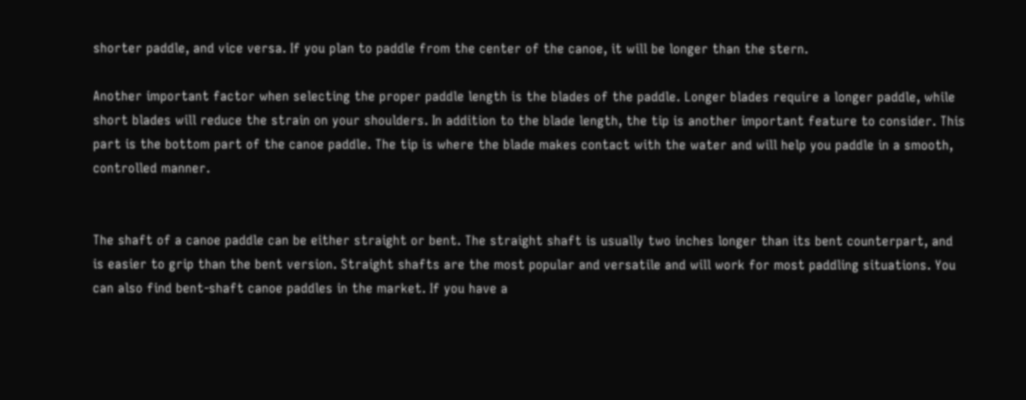shorter paddle, and vice versa. If you plan to paddle from the center of the canoe, it will be longer than the stern.

Another important factor when selecting the proper paddle length is the blades of the paddle. Longer blades require a longer paddle, while short blades will reduce the strain on your shoulders. In addition to the blade length, the tip is another important feature to consider. This part is the bottom part of the canoe paddle. The tip is where the blade makes contact with the water and will help you paddle in a smooth, controlled manner.


The shaft of a canoe paddle can be either straight or bent. The straight shaft is usually two inches longer than its bent counterpart, and is easier to grip than the bent version. Straight shafts are the most popular and versatile and will work for most paddling situations. You can also find bent-shaft canoe paddles in the market. If you have a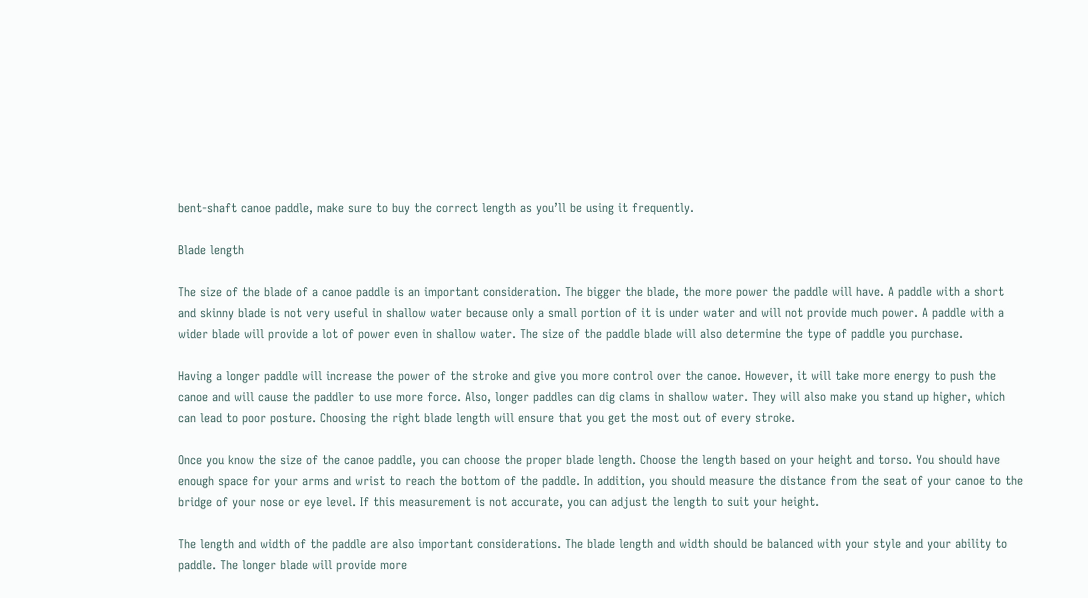bent-shaft canoe paddle, make sure to buy the correct length as you’ll be using it frequently.

Blade length

The size of the blade of a canoe paddle is an important consideration. The bigger the blade, the more power the paddle will have. A paddle with a short and skinny blade is not very useful in shallow water because only a small portion of it is under water and will not provide much power. A paddle with a wider blade will provide a lot of power even in shallow water. The size of the paddle blade will also determine the type of paddle you purchase.

Having a longer paddle will increase the power of the stroke and give you more control over the canoe. However, it will take more energy to push the canoe and will cause the paddler to use more force. Also, longer paddles can dig clams in shallow water. They will also make you stand up higher, which can lead to poor posture. Choosing the right blade length will ensure that you get the most out of every stroke.

Once you know the size of the canoe paddle, you can choose the proper blade length. Choose the length based on your height and torso. You should have enough space for your arms and wrist to reach the bottom of the paddle. In addition, you should measure the distance from the seat of your canoe to the bridge of your nose or eye level. If this measurement is not accurate, you can adjust the length to suit your height.

The length and width of the paddle are also important considerations. The blade length and width should be balanced with your style and your ability to paddle. The longer blade will provide more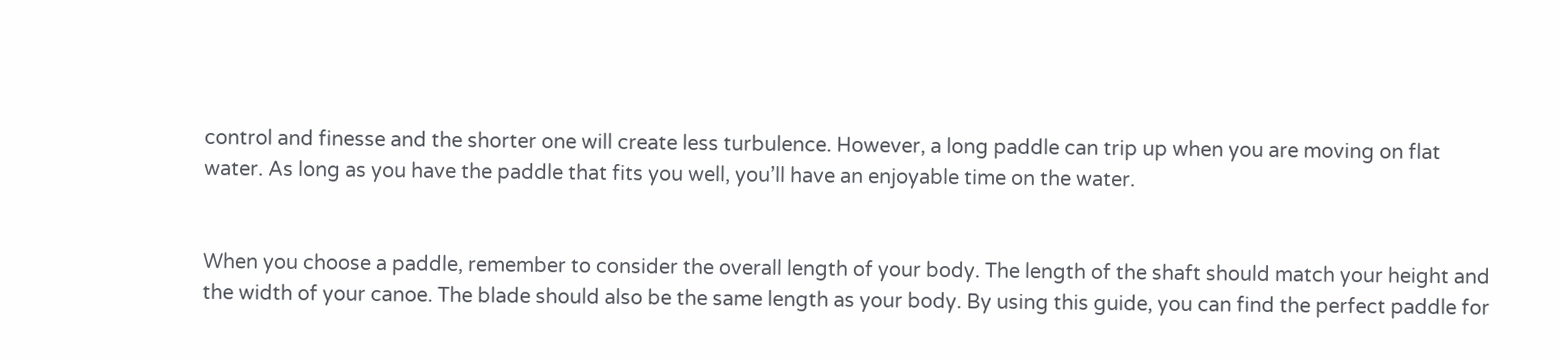control and finesse and the shorter one will create less turbulence. However, a long paddle can trip up when you are moving on flat water. As long as you have the paddle that fits you well, you’ll have an enjoyable time on the water.


When you choose a paddle, remember to consider the overall length of your body. The length of the shaft should match your height and the width of your canoe. The blade should also be the same length as your body. By using this guide, you can find the perfect paddle for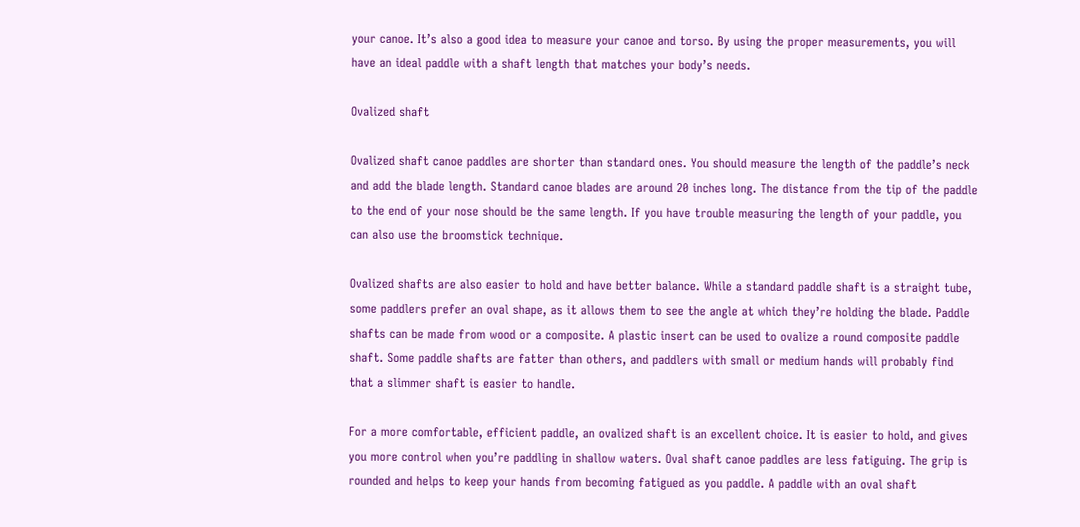your canoe. It’s also a good idea to measure your canoe and torso. By using the proper measurements, you will have an ideal paddle with a shaft length that matches your body’s needs.

Ovalized shaft

Ovalized shaft canoe paddles are shorter than standard ones. You should measure the length of the paddle’s neck and add the blade length. Standard canoe blades are around 20 inches long. The distance from the tip of the paddle to the end of your nose should be the same length. If you have trouble measuring the length of your paddle, you can also use the broomstick technique.

Ovalized shafts are also easier to hold and have better balance. While a standard paddle shaft is a straight tube, some paddlers prefer an oval shape, as it allows them to see the angle at which they’re holding the blade. Paddle shafts can be made from wood or a composite. A plastic insert can be used to ovalize a round composite paddle shaft. Some paddle shafts are fatter than others, and paddlers with small or medium hands will probably find that a slimmer shaft is easier to handle.

For a more comfortable, efficient paddle, an ovalized shaft is an excellent choice. It is easier to hold, and gives you more control when you’re paddling in shallow waters. Oval shaft canoe paddles are less fatiguing. The grip is rounded and helps to keep your hands from becoming fatigued as you paddle. A paddle with an oval shaft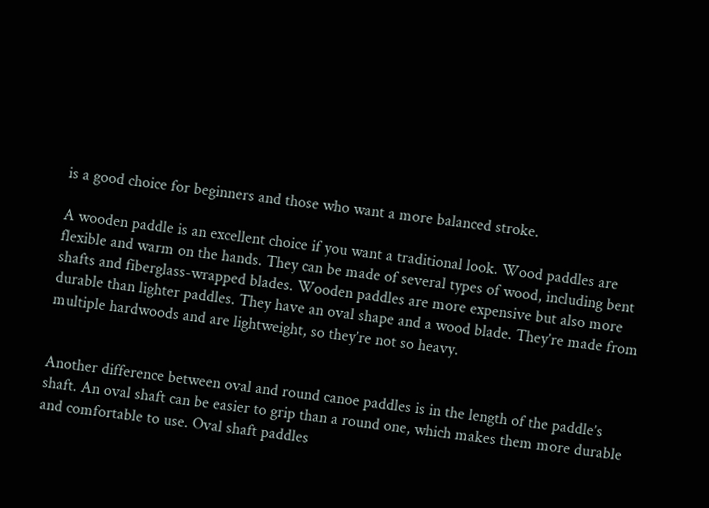is a good choice for beginners and those who want a more balanced stroke.

A wooden paddle is an excellent choice if you want a traditional look. Wood paddles are flexible and warm on the hands. They can be made of several types of wood, including bent shafts and fiberglass-wrapped blades. Wooden paddles are more expensive but also more durable than lighter paddles. They have an oval shape and a wood blade. They’re made from multiple hardwoods and are lightweight, so they’re not so heavy.


Another difference between oval and round canoe paddles is in the length of the paddle’s shaft. An oval shaft can be easier to grip than a round one, which makes them more durable and comfortable to use. Oval shaft paddles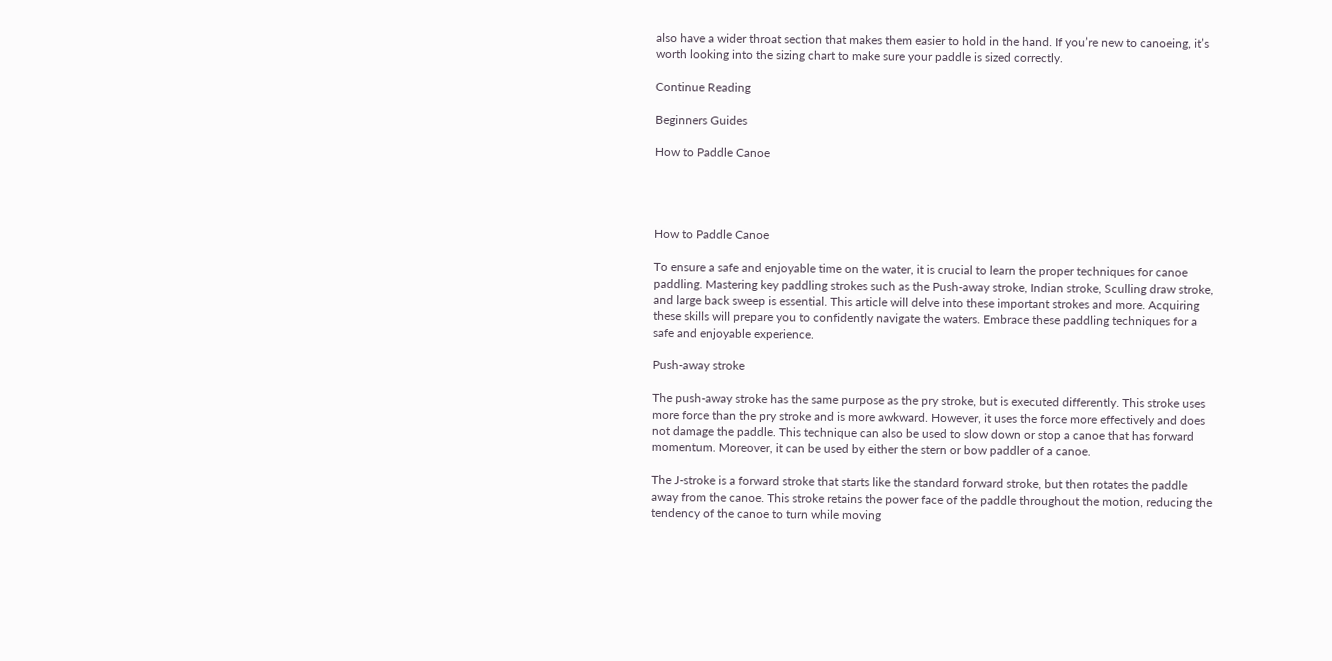also have a wider throat section that makes them easier to hold in the hand. If you’re new to canoeing, it’s worth looking into the sizing chart to make sure your paddle is sized correctly.

Continue Reading

Beginners Guides

How to Paddle Canoe




How to Paddle Canoe

To ensure a safe and enjoyable time on the water, it is crucial to learn the proper techniques for canoe paddling. Mastering key paddling strokes such as the Push-away stroke, Indian stroke, Sculling draw stroke, and large back sweep is essential. This article will delve into these important strokes and more. Acquiring these skills will prepare you to confidently navigate the waters. Embrace these paddling techniques for a safe and enjoyable experience.

Push-away stroke

The push-away stroke has the same purpose as the pry stroke, but is executed differently. This stroke uses more force than the pry stroke and is more awkward. However, it uses the force more effectively and does not damage the paddle. This technique can also be used to slow down or stop a canoe that has forward momentum. Moreover, it can be used by either the stern or bow paddler of a canoe.

The J-stroke is a forward stroke that starts like the standard forward stroke, but then rotates the paddle away from the canoe. This stroke retains the power face of the paddle throughout the motion, reducing the tendency of the canoe to turn while moving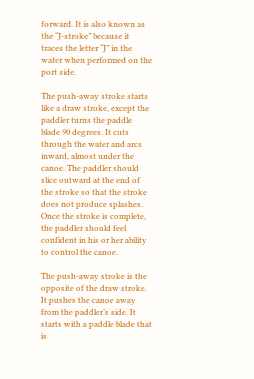forward. It is also known as the “J-stroke” because it traces the letter “J” in the water when performed on the port side.

The push-away stroke starts like a draw stroke, except the paddler turns the paddle blade 90 degrees. It cuts through the water and arcs inward, almost under the canoe. The paddler should slice outward at the end of the stroke so that the stroke does not produce splashes. Once the stroke is complete, the paddler should feel confident in his or her ability to control the canoe.

The push-away stroke is the opposite of the draw stroke. It pushes the canoe away from the paddler’s side. It starts with a paddle blade that is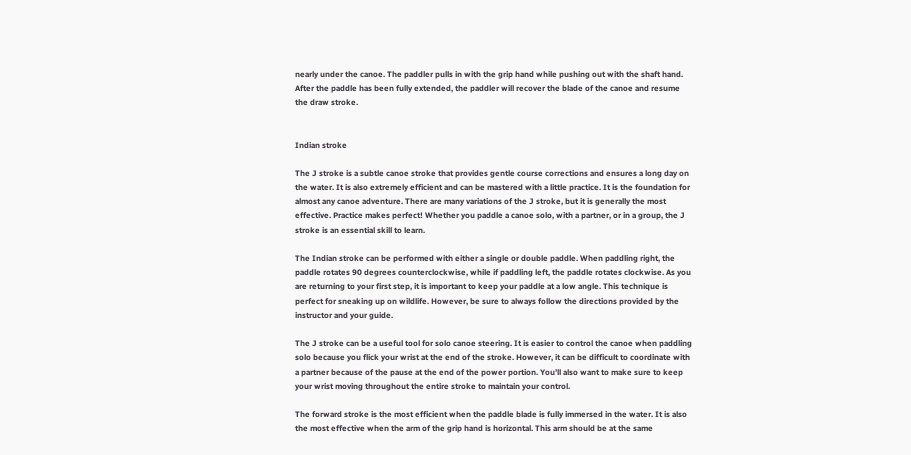nearly under the canoe. The paddler pulls in with the grip hand while pushing out with the shaft hand. After the paddle has been fully extended, the paddler will recover the blade of the canoe and resume the draw stroke.


Indian stroke

The J stroke is a subtle canoe stroke that provides gentle course corrections and ensures a long day on the water. It is also extremely efficient and can be mastered with a little practice. It is the foundation for almost any canoe adventure. There are many variations of the J stroke, but it is generally the most effective. Practice makes perfect! Whether you paddle a canoe solo, with a partner, or in a group, the J stroke is an essential skill to learn.

The Indian stroke can be performed with either a single or double paddle. When paddling right, the paddle rotates 90 degrees counterclockwise, while if paddling left, the paddle rotates clockwise. As you are returning to your first step, it is important to keep your paddle at a low angle. This technique is perfect for sneaking up on wildlife. However, be sure to always follow the directions provided by the instructor and your guide.

The J stroke can be a useful tool for solo canoe steering. It is easier to control the canoe when paddling solo because you flick your wrist at the end of the stroke. However, it can be difficult to coordinate with a partner because of the pause at the end of the power portion. You’ll also want to make sure to keep your wrist moving throughout the entire stroke to maintain your control.

The forward stroke is the most efficient when the paddle blade is fully immersed in the water. It is also the most effective when the arm of the grip hand is horizontal. This arm should be at the same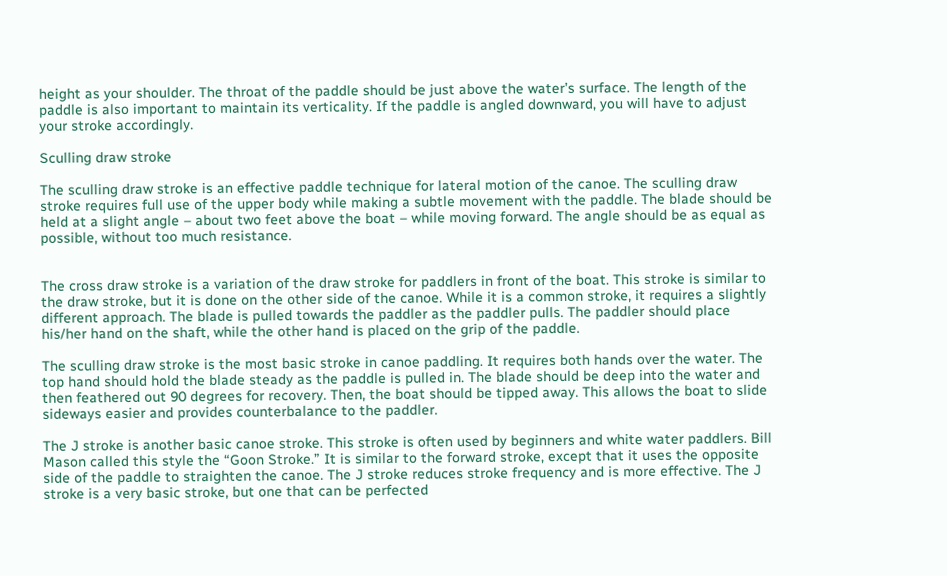height as your shoulder. The throat of the paddle should be just above the water’s surface. The length of the paddle is also important to maintain its verticality. If the paddle is angled downward, you will have to adjust your stroke accordingly.

Sculling draw stroke

The sculling draw stroke is an effective paddle technique for lateral motion of the canoe. The sculling draw stroke requires full use of the upper body while making a subtle movement with the paddle. The blade should be held at a slight angle – about two feet above the boat – while moving forward. The angle should be as equal as possible, without too much resistance.


The cross draw stroke is a variation of the draw stroke for paddlers in front of the boat. This stroke is similar to the draw stroke, but it is done on the other side of the canoe. While it is a common stroke, it requires a slightly different approach. The blade is pulled towards the paddler as the paddler pulls. The paddler should place his/her hand on the shaft, while the other hand is placed on the grip of the paddle.

The sculling draw stroke is the most basic stroke in canoe paddling. It requires both hands over the water. The top hand should hold the blade steady as the paddle is pulled in. The blade should be deep into the water and then feathered out 90 degrees for recovery. Then, the boat should be tipped away. This allows the boat to slide sideways easier and provides counterbalance to the paddler.

The J stroke is another basic canoe stroke. This stroke is often used by beginners and white water paddlers. Bill Mason called this style the “Goon Stroke.” It is similar to the forward stroke, except that it uses the opposite side of the paddle to straighten the canoe. The J stroke reduces stroke frequency and is more effective. The J stroke is a very basic stroke, but one that can be perfected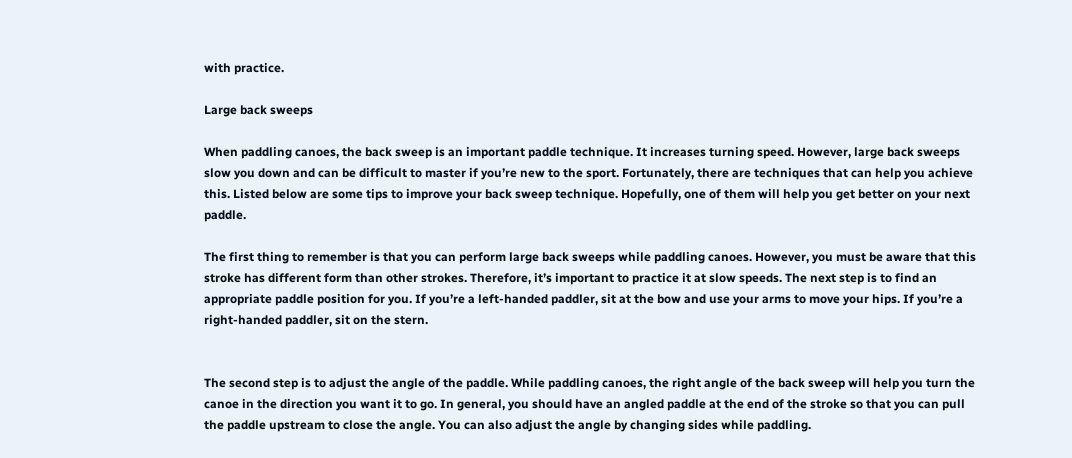with practice.

Large back sweeps

When paddling canoes, the back sweep is an important paddle technique. It increases turning speed. However, large back sweeps slow you down and can be difficult to master if you’re new to the sport. Fortunately, there are techniques that can help you achieve this. Listed below are some tips to improve your back sweep technique. Hopefully, one of them will help you get better on your next paddle.

The first thing to remember is that you can perform large back sweeps while paddling canoes. However, you must be aware that this stroke has different form than other strokes. Therefore, it’s important to practice it at slow speeds. The next step is to find an appropriate paddle position for you. If you’re a left-handed paddler, sit at the bow and use your arms to move your hips. If you’re a right-handed paddler, sit on the stern.


The second step is to adjust the angle of the paddle. While paddling canoes, the right angle of the back sweep will help you turn the canoe in the direction you want it to go. In general, you should have an angled paddle at the end of the stroke so that you can pull the paddle upstream to close the angle. You can also adjust the angle by changing sides while paddling.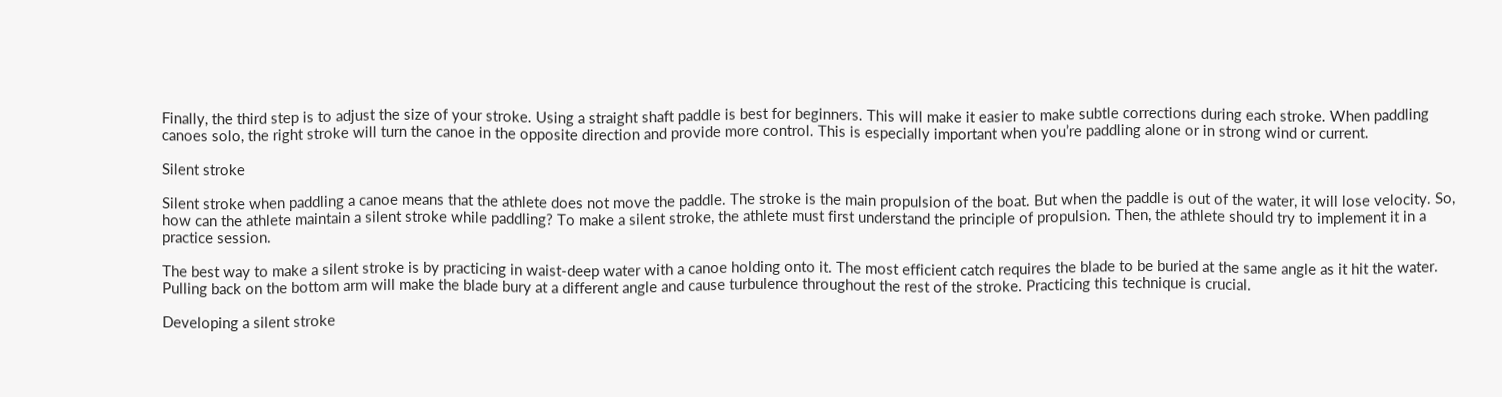Finally, the third step is to adjust the size of your stroke. Using a straight shaft paddle is best for beginners. This will make it easier to make subtle corrections during each stroke. When paddling canoes solo, the right stroke will turn the canoe in the opposite direction and provide more control. This is especially important when you’re paddling alone or in strong wind or current.

Silent stroke

Silent stroke when paddling a canoe means that the athlete does not move the paddle. The stroke is the main propulsion of the boat. But when the paddle is out of the water, it will lose velocity. So, how can the athlete maintain a silent stroke while paddling? To make a silent stroke, the athlete must first understand the principle of propulsion. Then, the athlete should try to implement it in a practice session.

The best way to make a silent stroke is by practicing in waist-deep water with a canoe holding onto it. The most efficient catch requires the blade to be buried at the same angle as it hit the water. Pulling back on the bottom arm will make the blade bury at a different angle and cause turbulence throughout the rest of the stroke. Practicing this technique is crucial.

Developing a silent stroke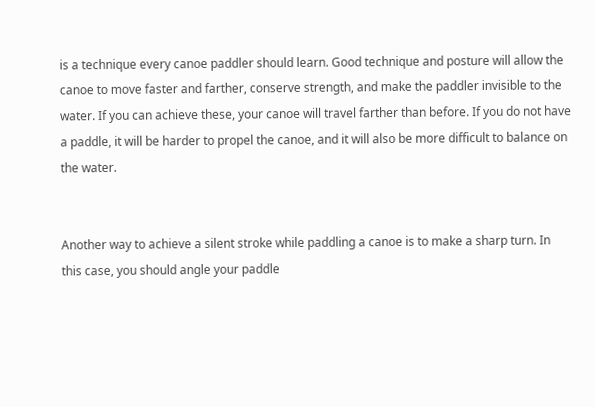is a technique every canoe paddler should learn. Good technique and posture will allow the canoe to move faster and farther, conserve strength, and make the paddler invisible to the water. If you can achieve these, your canoe will travel farther than before. If you do not have a paddle, it will be harder to propel the canoe, and it will also be more difficult to balance on the water.


Another way to achieve a silent stroke while paddling a canoe is to make a sharp turn. In this case, you should angle your paddle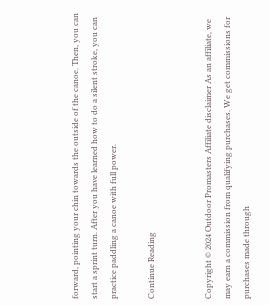forward, pointing your chin towards the outside of the canoe. Then, you can start a sprint turn. After you have learned how to do a silent stroke, you can practice paddling a canoe with full power.

Continue Reading


Copyright © 2024 Outdoor Promasters Affiliate disclaimer As an affiliate, we may earn a commission from qualifying purchases. We get commissions for purchases made through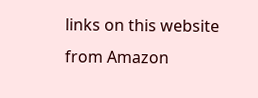links on this website from Amazon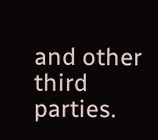and other third parties.